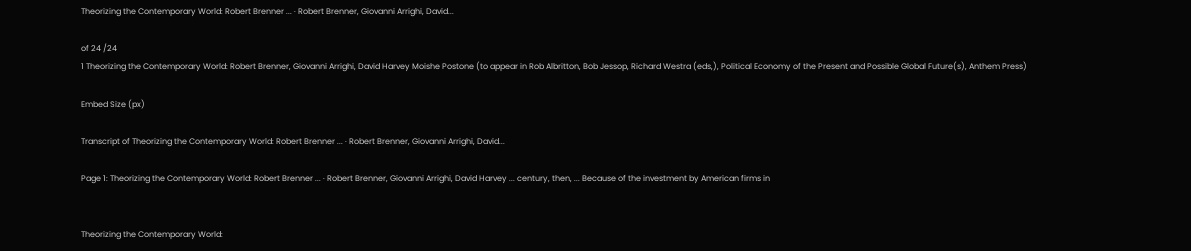Theorizing the Contemporary World: Robert Brenner ... · Robert Brenner, Giovanni Arrighi, David...

of 24 /24
1 Theorizing the Contemporary World: Robert Brenner, Giovanni Arrighi, David Harvey Moishe Postone (to appear in Rob Albritton, Bob Jessop, Richard Westra (eds,), Political Economy of the Present and Possible Global Future(s), Anthem Press)

Embed Size (px)

Transcript of Theorizing the Contemporary World: Robert Brenner ... · Robert Brenner, Giovanni Arrighi, David...

Page 1: Theorizing the Contemporary World: Robert Brenner ... · Robert Brenner, Giovanni Arrighi, David Harvey ... century, then, ... Because of the investment by American firms in


Theorizing the Contemporary World: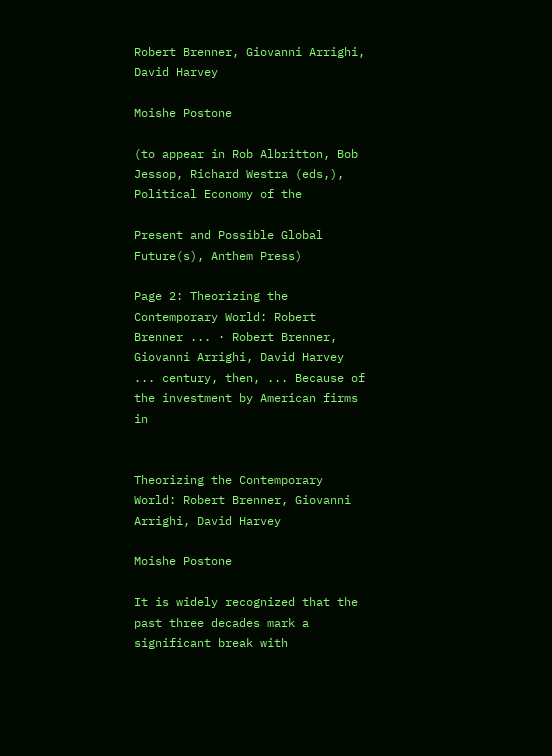Robert Brenner, Giovanni Arrighi, David Harvey

Moishe Postone

(to appear in Rob Albritton, Bob Jessop, Richard Westra (eds,), Political Economy of the

Present and Possible Global Future(s), Anthem Press)

Page 2: Theorizing the Contemporary World: Robert Brenner ... · Robert Brenner, Giovanni Arrighi, David Harvey ... century, then, ... Because of the investment by American firms in


Theorizing the Contemporary World: Robert Brenner, Giovanni Arrighi, David Harvey

Moishe Postone

It is widely recognized that the past three decades mark a significant break with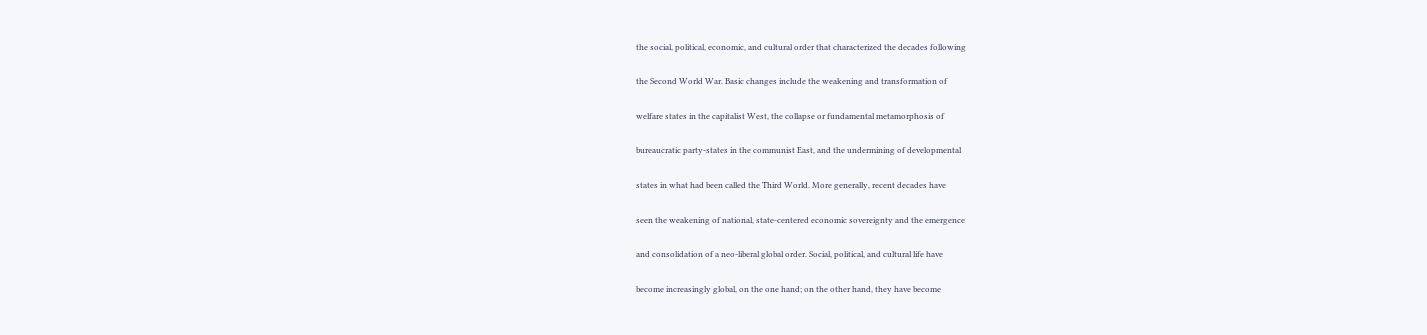the social, political, economic, and cultural order that characterized the decades following

the Second World War. Basic changes include the weakening and transformation of

welfare states in the capitalist West, the collapse or fundamental metamorphosis of

bureaucratic party-states in the communist East, and the undermining of developmental

states in what had been called the Third World. More generally, recent decades have

seen the weakening of national, state-centered economic sovereignty and the emergence

and consolidation of a neo-liberal global order. Social, political, and cultural life have

become increasingly global, on the one hand; on the other hand, they have become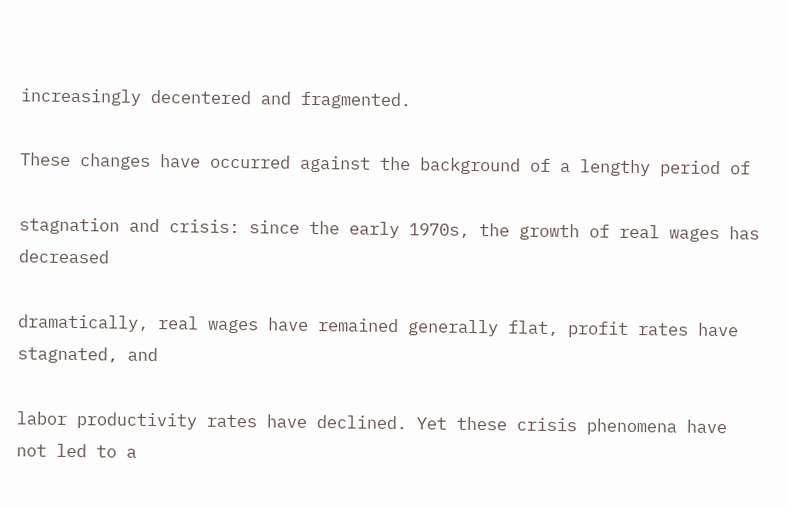increasingly decentered and fragmented.

These changes have occurred against the background of a lengthy period of

stagnation and crisis: since the early 1970s, the growth of real wages has decreased

dramatically, real wages have remained generally flat, profit rates have stagnated, and

labor productivity rates have declined. Yet these crisis phenomena have not led to a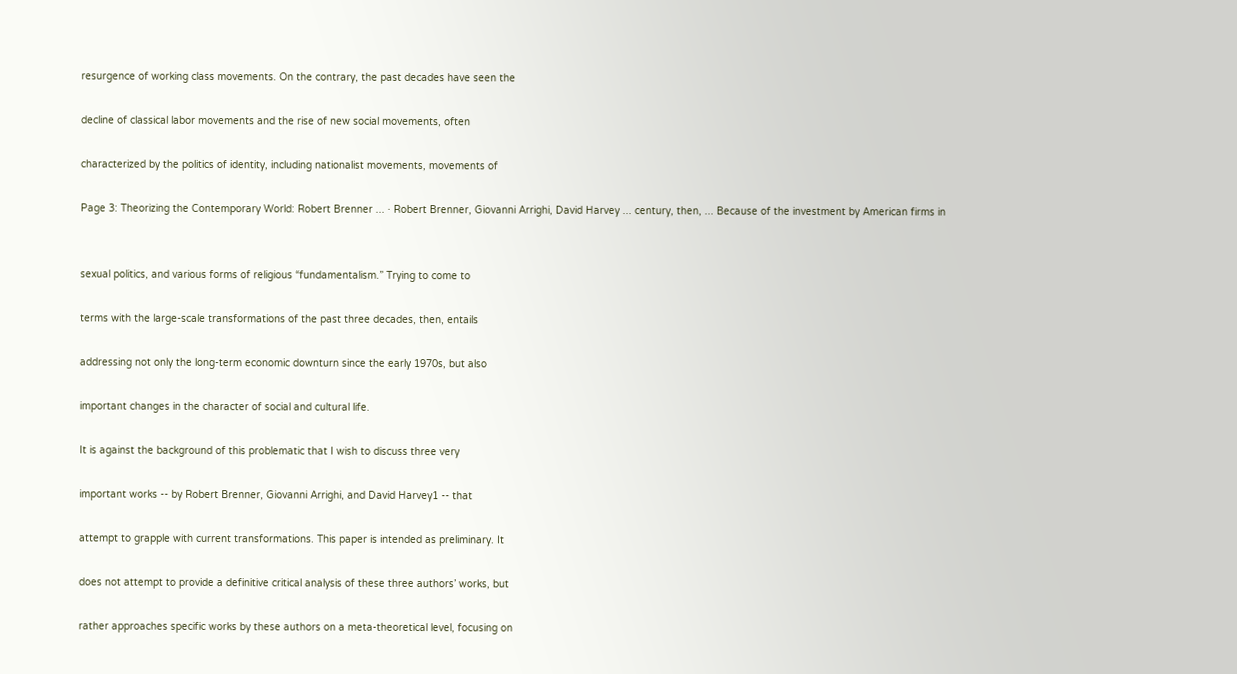resurgence of working class movements. On the contrary, the past decades have seen the

decline of classical labor movements and the rise of new social movements, often

characterized by the politics of identity, including nationalist movements, movements of

Page 3: Theorizing the Contemporary World: Robert Brenner ... · Robert Brenner, Giovanni Arrighi, David Harvey ... century, then, ... Because of the investment by American firms in


sexual politics, and various forms of religious “fundamentalism.” Trying to come to

terms with the large-scale transformations of the past three decades, then, entails

addressing not only the long-term economic downturn since the early 1970s, but also

important changes in the character of social and cultural life.

It is against the background of this problematic that I wish to discuss three very

important works -- by Robert Brenner, Giovanni Arrighi, and David Harvey1 -- that

attempt to grapple with current transformations. This paper is intended as preliminary. It

does not attempt to provide a definitive critical analysis of these three authors’ works, but

rather approaches specific works by these authors on a meta-theoretical level, focusing on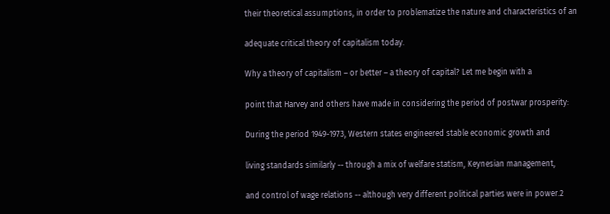their theoretical assumptions, in order to problematize the nature and characteristics of an

adequate critical theory of capitalism today.

Why a theory of capitalism – or better – a theory of capital? Let me begin with a

point that Harvey and others have made in considering the period of postwar prosperity:

During the period 1949-1973, Western states engineered stable economic growth and

living standards similarly -- through a mix of welfare statism, Keynesian management,

and control of wage relations -- although very different political parties were in power.2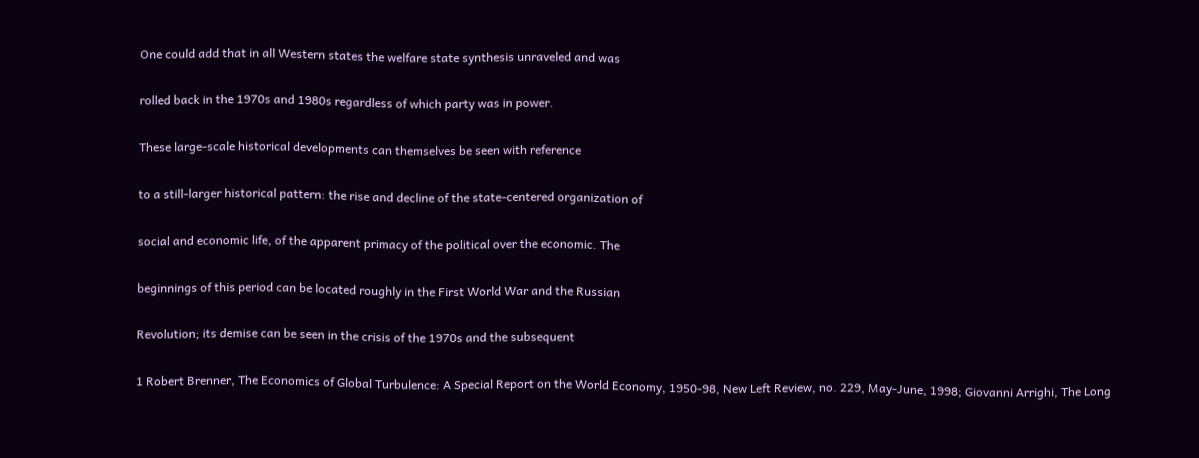One could add that in all Western states the welfare state synthesis unraveled and was

rolled back in the 1970s and 1980s regardless of which party was in power.

These large-scale historical developments can themselves be seen with reference

to a still-larger historical pattern: the rise and decline of the state-centered organization of

social and economic life, of the apparent primacy of the political over the economic. The

beginnings of this period can be located roughly in the First World War and the Russian

Revolution; its demise can be seen in the crisis of the 1970s and the subsequent

1 Robert Brenner, The Economics of Global Turbulence: A Special Report on the World Economy, 1950-98, New Left Review, no. 229, May-June, 1998; Giovanni Arrighi, The Long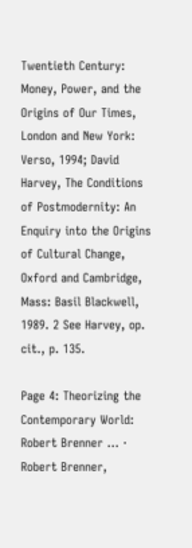Twentieth Century: Money, Power, and the Origins of Our Times, London and New York: Verso, 1994; David Harvey, The Conditions of Postmodernity: An Enquiry into the Origins of Cultural Change, Oxford and Cambridge, Mass: Basil Blackwell, 1989. 2 See Harvey, op. cit., p. 135.

Page 4: Theorizing the Contemporary World: Robert Brenner ... · Robert Brenner,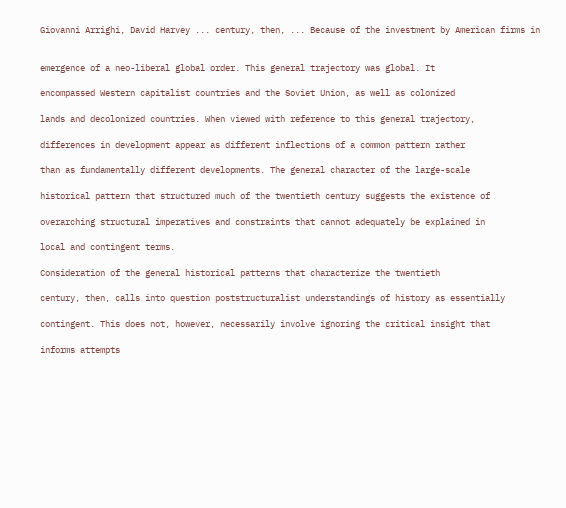Giovanni Arrighi, David Harvey ... century, then, ... Because of the investment by American firms in


emergence of a neo-liberal global order. This general trajectory was global. It

encompassed Western capitalist countries and the Soviet Union, as well as colonized

lands and decolonized countries. When viewed with reference to this general trajectory,

differences in development appear as different inflections of a common pattern rather

than as fundamentally different developments. The general character of the large-scale

historical pattern that structured much of the twentieth century suggests the existence of

overarching structural imperatives and constraints that cannot adequately be explained in

local and contingent terms.

Consideration of the general historical patterns that characterize the twentieth

century, then, calls into question poststructuralist understandings of history as essentially

contingent. This does not, however, necessarily involve ignoring the critical insight that

informs attempts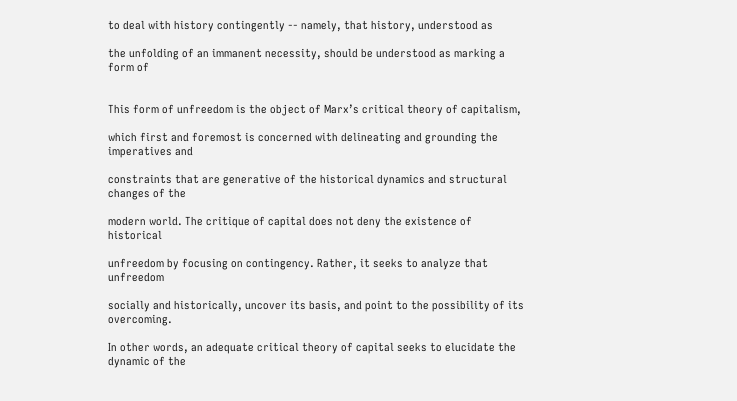to deal with history contingently -- namely, that history, understood as

the unfolding of an immanent necessity, should be understood as marking a form of


This form of unfreedom is the object of Marx’s critical theory of capitalism,

which first and foremost is concerned with delineating and grounding the imperatives and

constraints that are generative of the historical dynamics and structural changes of the

modern world. The critique of capital does not deny the existence of historical

unfreedom by focusing on contingency. Rather, it seeks to analyze that unfreedom

socially and historically, uncover its basis, and point to the possibility of its overcoming.

In other words, an adequate critical theory of capital seeks to elucidate the dynamic of the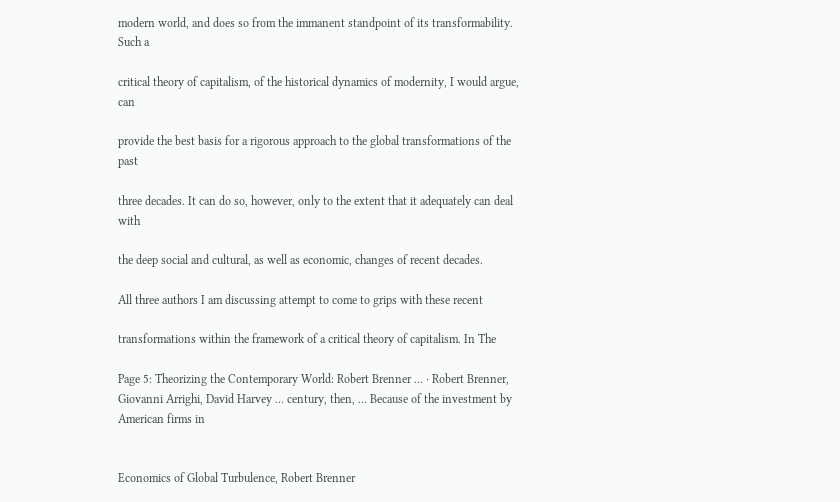modern world, and does so from the immanent standpoint of its transformability. Such a

critical theory of capitalism, of the historical dynamics of modernity, I would argue, can

provide the best basis for a rigorous approach to the global transformations of the past

three decades. It can do so, however, only to the extent that it adequately can deal with

the deep social and cultural, as well as economic, changes of recent decades.

All three authors I am discussing attempt to come to grips with these recent

transformations within the framework of a critical theory of capitalism. In The

Page 5: Theorizing the Contemporary World: Robert Brenner ... · Robert Brenner, Giovanni Arrighi, David Harvey ... century, then, ... Because of the investment by American firms in


Economics of Global Turbulence, Robert Brenner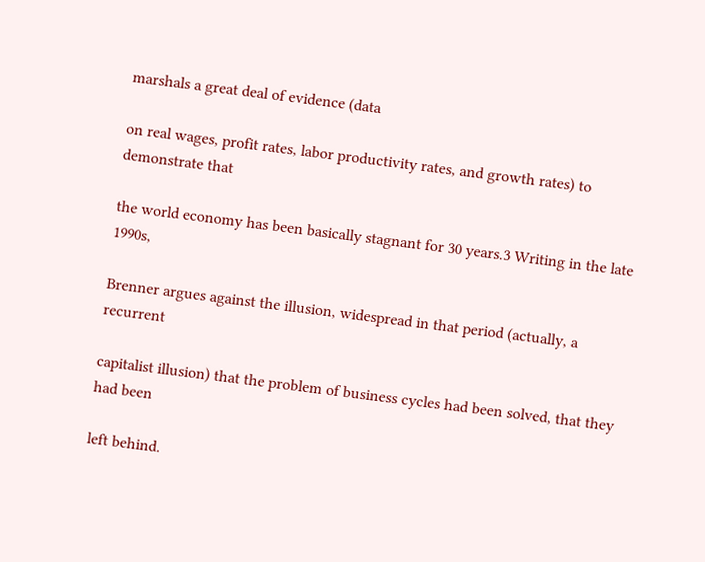marshals a great deal of evidence (data

on real wages, profit rates, labor productivity rates, and growth rates) to demonstrate that

the world economy has been basically stagnant for 30 years.3 Writing in the late 1990s,

Brenner argues against the illusion, widespread in that period (actually, a recurrent

capitalist illusion) that the problem of business cycles had been solved, that they had been

left behind.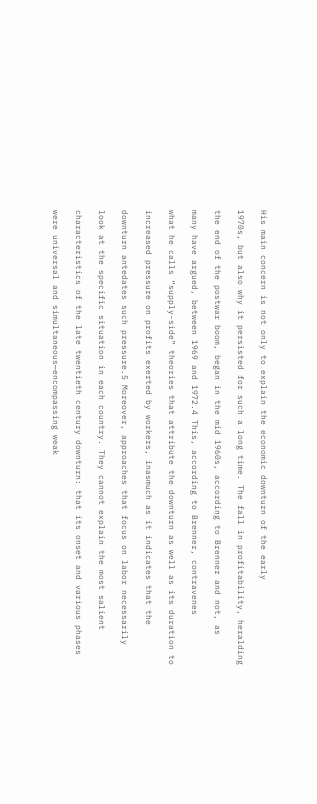His main concern is not only to explain the economic downturn of the early

1970s, but also why it persisted for such a long time. The fall in profitability, heralding

the end of the postwar boom, began in the mid 1960s, according to Brenner and not, as

many have argued, between 1969 and 1972.4 This, according to Brenner, contravenes

what he calls “supply-side” theories that attribute the downturn as well as its duration to

increased pressure on profits exerted by workers, inasmuch as it indicates that the

downturn antedates such pressure.5 Moreover, approaches that focus on labor necessarily

look at the specific situation in each country. They cannot explain the most salient

characteristics of the late twentieth century downturn: that its onset and various phases

were universal and simultaneous—encompassing weak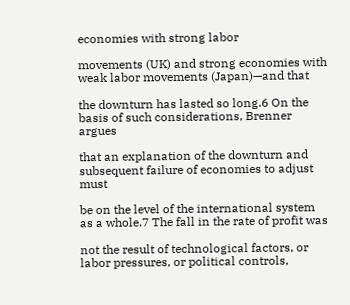economies with strong labor

movements (UK) and strong economies with weak labor movements (Japan)—and that

the downturn has lasted so long.6 On the basis of such considerations, Brenner argues

that an explanation of the downturn and subsequent failure of economies to adjust must

be on the level of the international system as a whole.7 The fall in the rate of profit was

not the result of technological factors, or labor pressures, or political controls,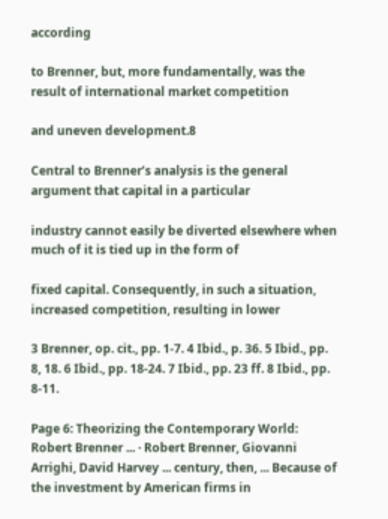according

to Brenner, but, more fundamentally, was the result of international market competition

and uneven development.8

Central to Brenner’s analysis is the general argument that capital in a particular

industry cannot easily be diverted elsewhere when much of it is tied up in the form of

fixed capital. Consequently, in such a situation, increased competition, resulting in lower

3 Brenner, op. cit., pp. 1-7. 4 Ibid., p. 36. 5 Ibid., pp. 8, 18. 6 Ibid., pp. 18-24. 7 Ibid., pp. 23 ff. 8 Ibid., pp. 8-11.

Page 6: Theorizing the Contemporary World: Robert Brenner ... · Robert Brenner, Giovanni Arrighi, David Harvey ... century, then, ... Because of the investment by American firms in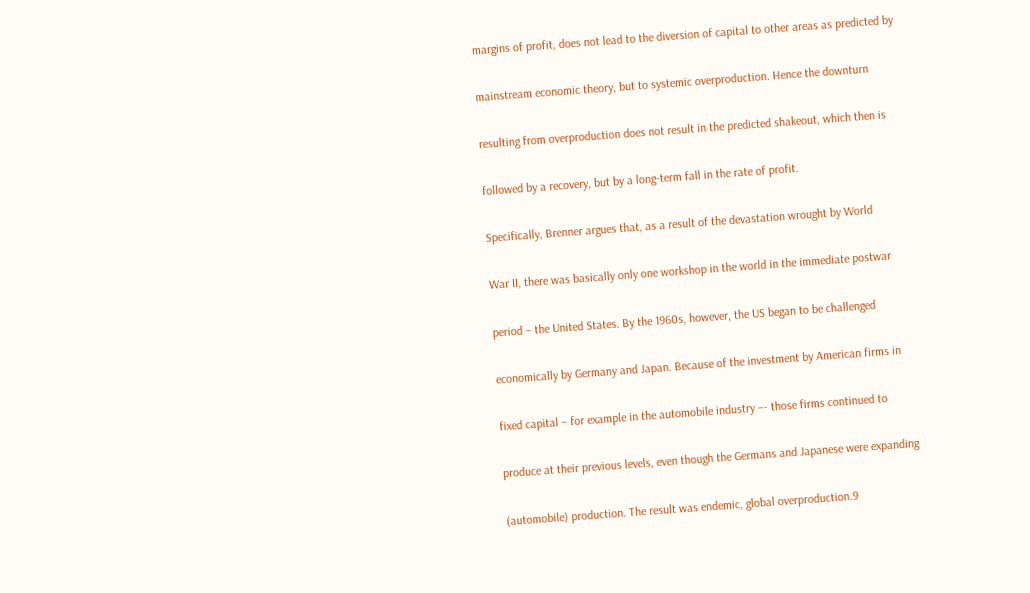margins of profit, does not lead to the diversion of capital to other areas as predicted by

mainstream economic theory, but to systemic overproduction. Hence the downturn

resulting from overproduction does not result in the predicted shakeout, which then is

followed by a recovery, but by a long-term fall in the rate of profit.

Specifically, Brenner argues that, as a result of the devastation wrought by World

War II, there was basically only one workshop in the world in the immediate postwar

period – the United States. By the 1960s, however, the US began to be challenged

economically by Germany and Japan. Because of the investment by American firms in

fixed capital – for example in the automobile industry –- those firms continued to

produce at their previous levels, even though the Germans and Japanese were expanding

(automobile) production. The result was endemic, global overproduction.9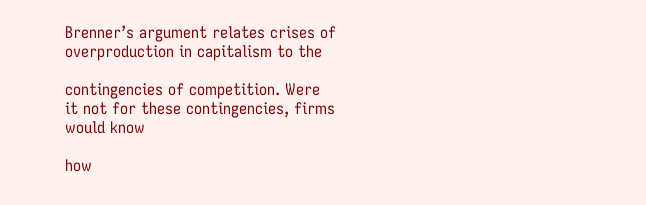Brenner’s argument relates crises of overproduction in capitalism to the

contingencies of competition. Were it not for these contingencies, firms would know

how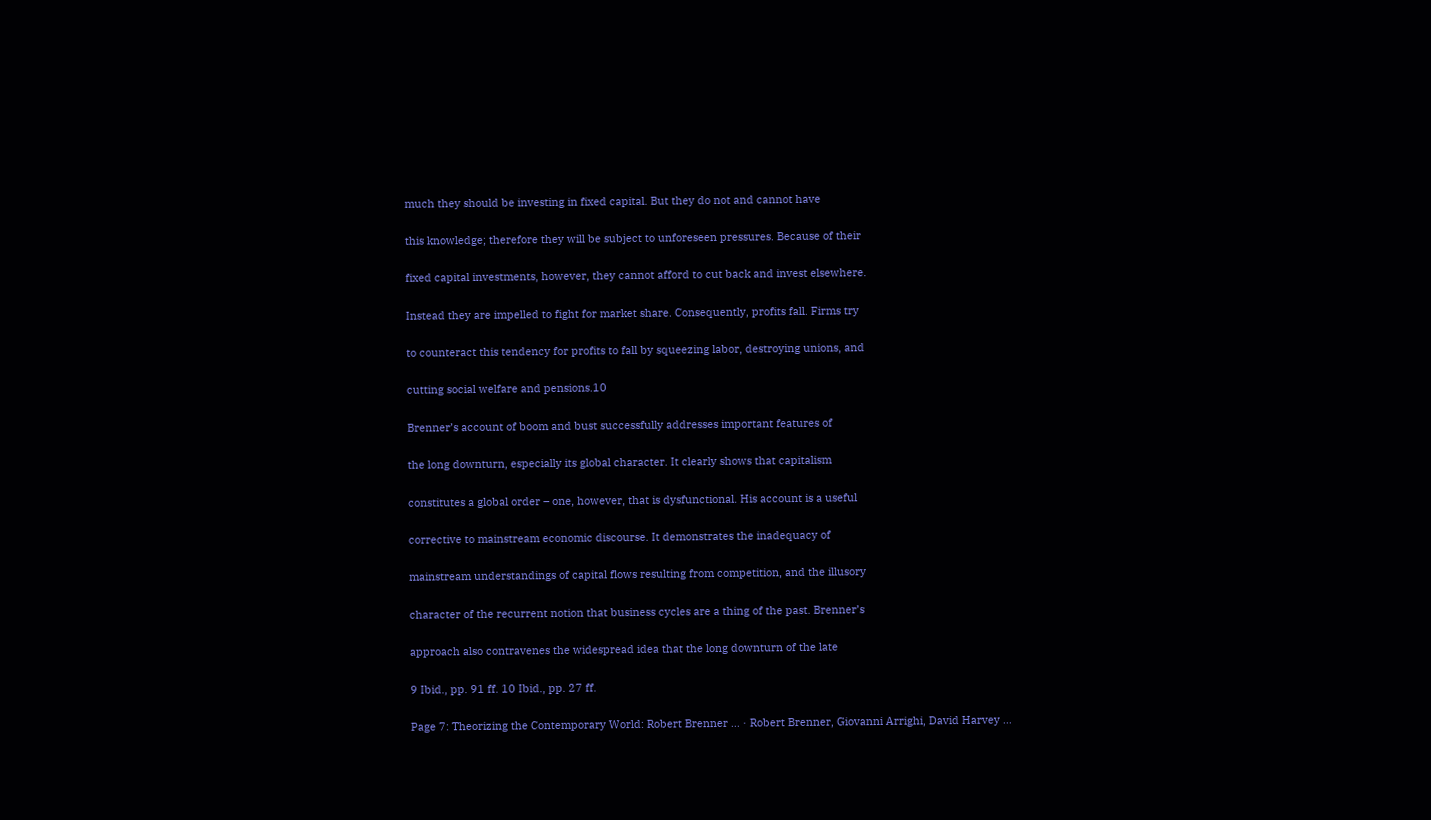much they should be investing in fixed capital. But they do not and cannot have

this knowledge; therefore they will be subject to unforeseen pressures. Because of their

fixed capital investments, however, they cannot afford to cut back and invest elsewhere.

Instead they are impelled to fight for market share. Consequently, profits fall. Firms try

to counteract this tendency for profits to fall by squeezing labor, destroying unions, and

cutting social welfare and pensions.10

Brenner’s account of boom and bust successfully addresses important features of

the long downturn, especially its global character. It clearly shows that capitalism

constitutes a global order – one, however, that is dysfunctional. His account is a useful

corrective to mainstream economic discourse. It demonstrates the inadequacy of

mainstream understandings of capital flows resulting from competition, and the illusory

character of the recurrent notion that business cycles are a thing of the past. Brenner’s

approach also contravenes the widespread idea that the long downturn of the late

9 Ibid., pp. 91 ff. 10 Ibid., pp. 27 ff.

Page 7: Theorizing the Contemporary World: Robert Brenner ... · Robert Brenner, Giovanni Arrighi, David Harvey ...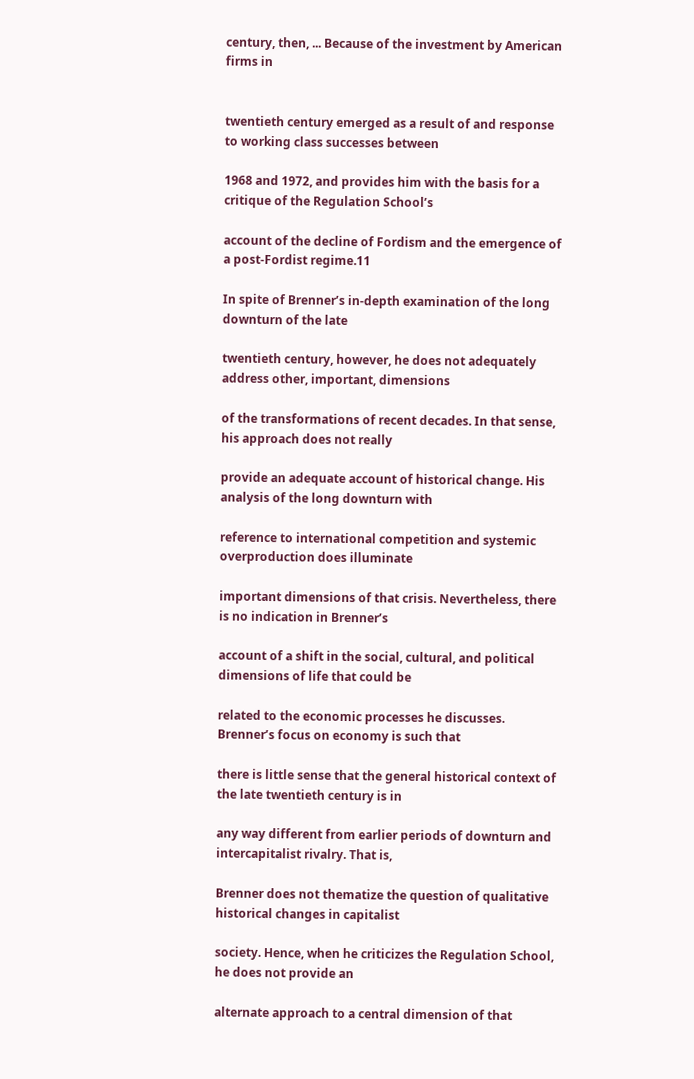century, then, ... Because of the investment by American firms in


twentieth century emerged as a result of and response to working class successes between

1968 and 1972, and provides him with the basis for a critique of the Regulation School’s

account of the decline of Fordism and the emergence of a post-Fordist regime.11

In spite of Brenner’s in-depth examination of the long downturn of the late

twentieth century, however, he does not adequately address other, important, dimensions

of the transformations of recent decades. In that sense, his approach does not really

provide an adequate account of historical change. His analysis of the long downturn with

reference to international competition and systemic overproduction does illuminate

important dimensions of that crisis. Nevertheless, there is no indication in Brenner’s

account of a shift in the social, cultural, and political dimensions of life that could be

related to the economic processes he discusses. Brenner’s focus on economy is such that

there is little sense that the general historical context of the late twentieth century is in

any way different from earlier periods of downturn and intercapitalist rivalry. That is,

Brenner does not thematize the question of qualitative historical changes in capitalist

society. Hence, when he criticizes the Regulation School, he does not provide an

alternate approach to a central dimension of that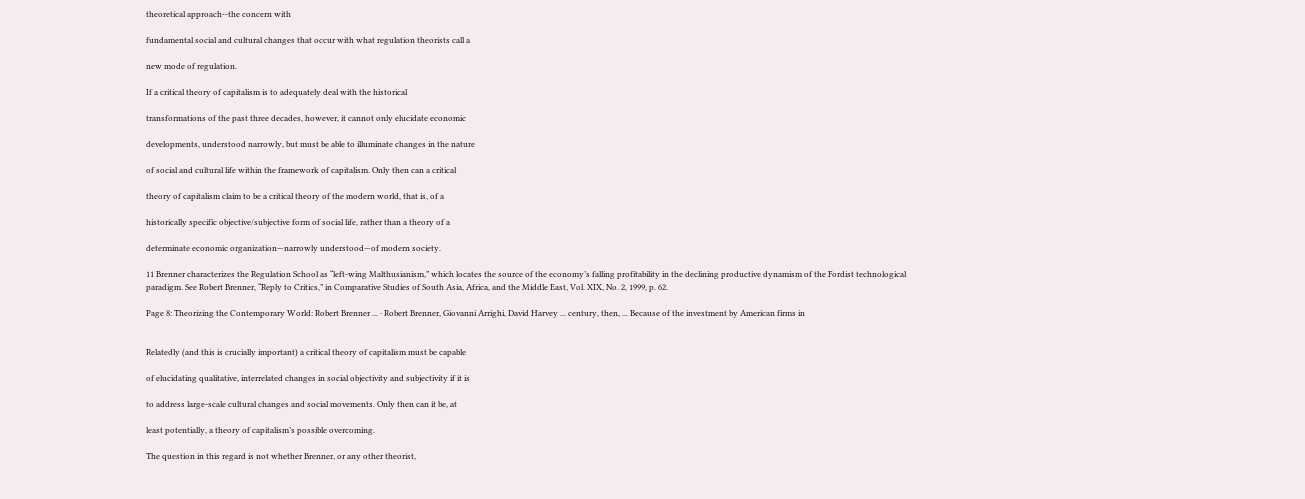theoretical approach--the concern with

fundamental social and cultural changes that occur with what regulation theorists call a

new mode of regulation.

If a critical theory of capitalism is to adequately deal with the historical

transformations of the past three decades, however, it cannot only elucidate economic

developments, understood narrowly, but must be able to illuminate changes in the nature

of social and cultural life within the framework of capitalism. Only then can a critical

theory of capitalism claim to be a critical theory of the modern world, that is, of a

historically specific objective/subjective form of social life, rather than a theory of a

determinate economic organization—narrowly understood—of modern society.

11 Brenner characterizes the Regulation School as “left-wing Malthusianism,” which locates the source of the economy’s falling profitability in the declining productive dynamism of the Fordist technological paradigm. See Robert Brenner, “Reply to Critics,” in Comparative Studies of South Asia, Africa, and the Middle East, Vol. XIX, No. 2, 1999, p. 62.

Page 8: Theorizing the Contemporary World: Robert Brenner ... · Robert Brenner, Giovanni Arrighi, David Harvey ... century, then, ... Because of the investment by American firms in


Relatedly (and this is crucially important) a critical theory of capitalism must be capable

of elucidating qualitative, interrelated changes in social objectivity and subjectivity if it is

to address large-scale cultural changes and social movements. Only then can it be, at

least potentially, a theory of capitalism’s possible overcoming.

The question in this regard is not whether Brenner, or any other theorist,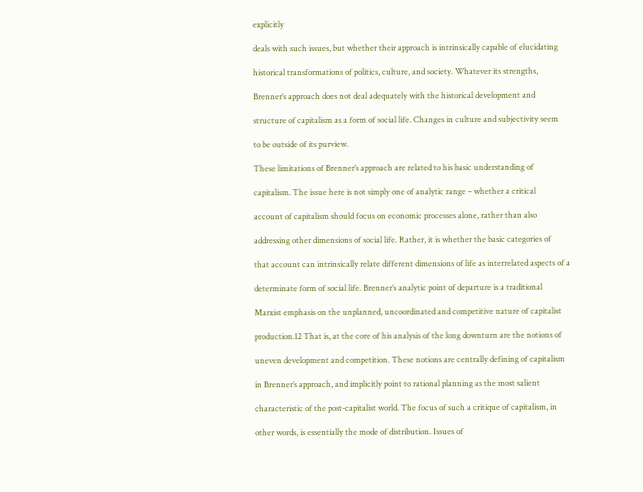explicitly

deals with such issues, but whether their approach is intrinsically capable of elucidating

historical transformations of politics, culture, and society. Whatever its strengths,

Brenner’s approach does not deal adequately with the historical development and

structure of capitalism as a form of social life. Changes in culture and subjectivity seem

to be outside of its purview.

These limitations of Brenner’s approach are related to his basic understanding of

capitalism. The issue here is not simply one of analytic range – whether a critical

account of capitalism should focus on economic processes alone, rather than also

addressing other dimensions of social life. Rather, it is whether the basic categories of

that account can intrinsically relate different dimensions of life as interrelated aspects of a

determinate form of social life. Brenner’s analytic point of departure is a traditional

Marxist emphasis on the unplanned, uncoordinated and competitive nature of capitalist

production.12 That is, at the core of his analysis of the long downturn are the notions of

uneven development and competition. These notions are centrally defining of capitalism

in Brenner’s approach, and implicitly point to rational planning as the most salient

characteristic of the post-capitalist world. The focus of such a critique of capitalism, in

other words, is essentially the mode of distribution. Issues of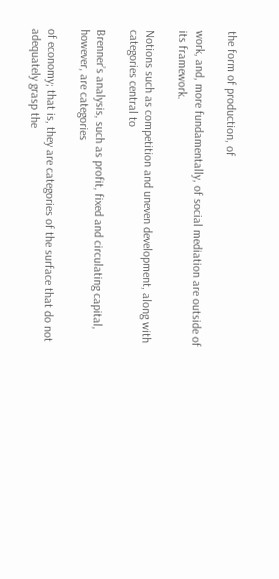the form of production, of

work, and, more fundamentally, of social mediation are outside of its framework.

Notions such as competition and uneven development, along with categories central to

Brenner’s analysis, such as profit, fixed and circulating capital, however, are categories

of economy; that is, they are categories of the surface that do not adequately grasp the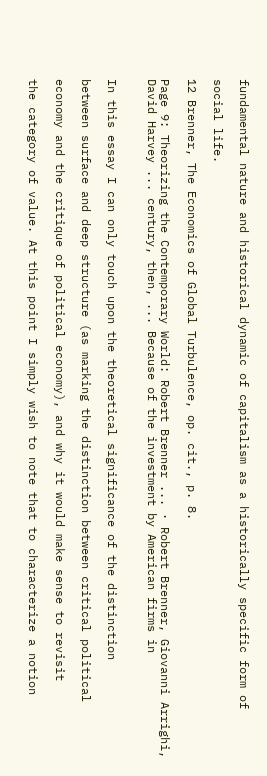fundamental nature and historical dynamic of capitalism as a historically specific form of

social life.

12 Brenner, The Economics of Global Turbulence, op. cit., p. 8.

Page 9: Theorizing the Contemporary World: Robert Brenner ... · Robert Brenner, Giovanni Arrighi, David Harvey ... century, then, ... Because of the investment by American firms in


In this essay I can only touch upon the theoretical significance of the distinction

between surface and deep structure (as marking the distinction between critical political

economy and the critique of political economy), and why it would make sense to revisit

the category of value. At this point I simply wish to note that to characterize a notion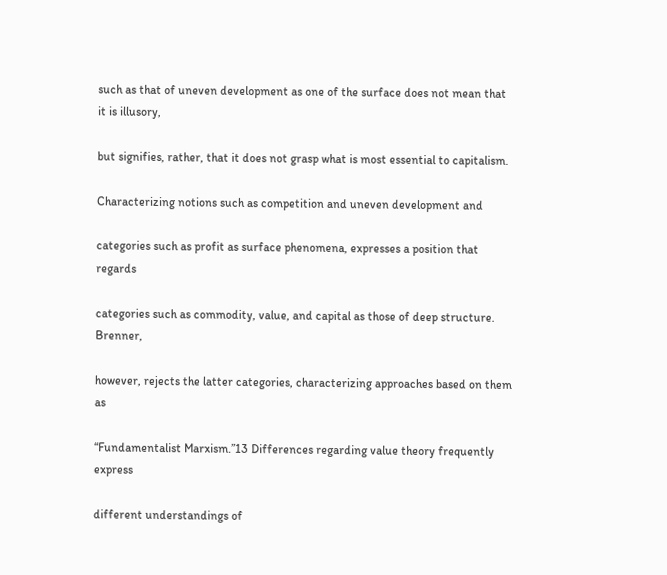such as that of uneven development as one of the surface does not mean that it is illusory,

but signifies, rather, that it does not grasp what is most essential to capitalism.

Characterizing notions such as competition and uneven development and

categories such as profit as surface phenomena, expresses a position that regards

categories such as commodity, value, and capital as those of deep structure. Brenner,

however, rejects the latter categories, characterizing approaches based on them as

“Fundamentalist Marxism.”13 Differences regarding value theory frequently express

different understandings of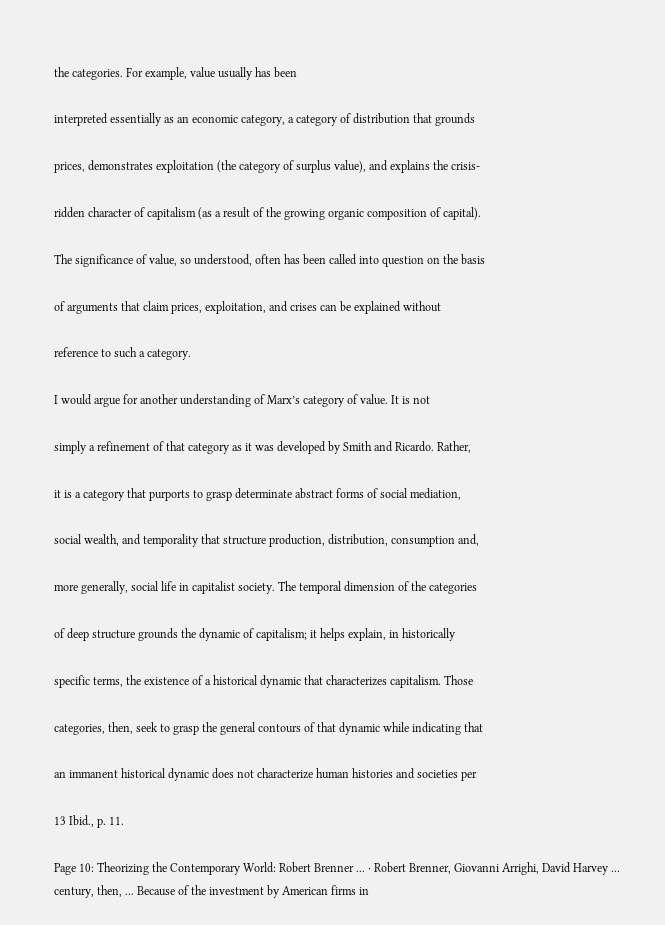the categories. For example, value usually has been

interpreted essentially as an economic category, a category of distribution that grounds

prices, demonstrates exploitation (the category of surplus value), and explains the crisis-

ridden character of capitalism (as a result of the growing organic composition of capital).

The significance of value, so understood, often has been called into question on the basis

of arguments that claim prices, exploitation, and crises can be explained without

reference to such a category.

I would argue for another understanding of Marx’s category of value. It is not

simply a refinement of that category as it was developed by Smith and Ricardo. Rather,

it is a category that purports to grasp determinate abstract forms of social mediation,

social wealth, and temporality that structure production, distribution, consumption and,

more generally, social life in capitalist society. The temporal dimension of the categories

of deep structure grounds the dynamic of capitalism; it helps explain, in historically

specific terms, the existence of a historical dynamic that characterizes capitalism. Those

categories, then, seek to grasp the general contours of that dynamic while indicating that

an immanent historical dynamic does not characterize human histories and societies per

13 Ibid., p. 11.

Page 10: Theorizing the Contemporary World: Robert Brenner ... · Robert Brenner, Giovanni Arrighi, David Harvey ... century, then, ... Because of the investment by American firms in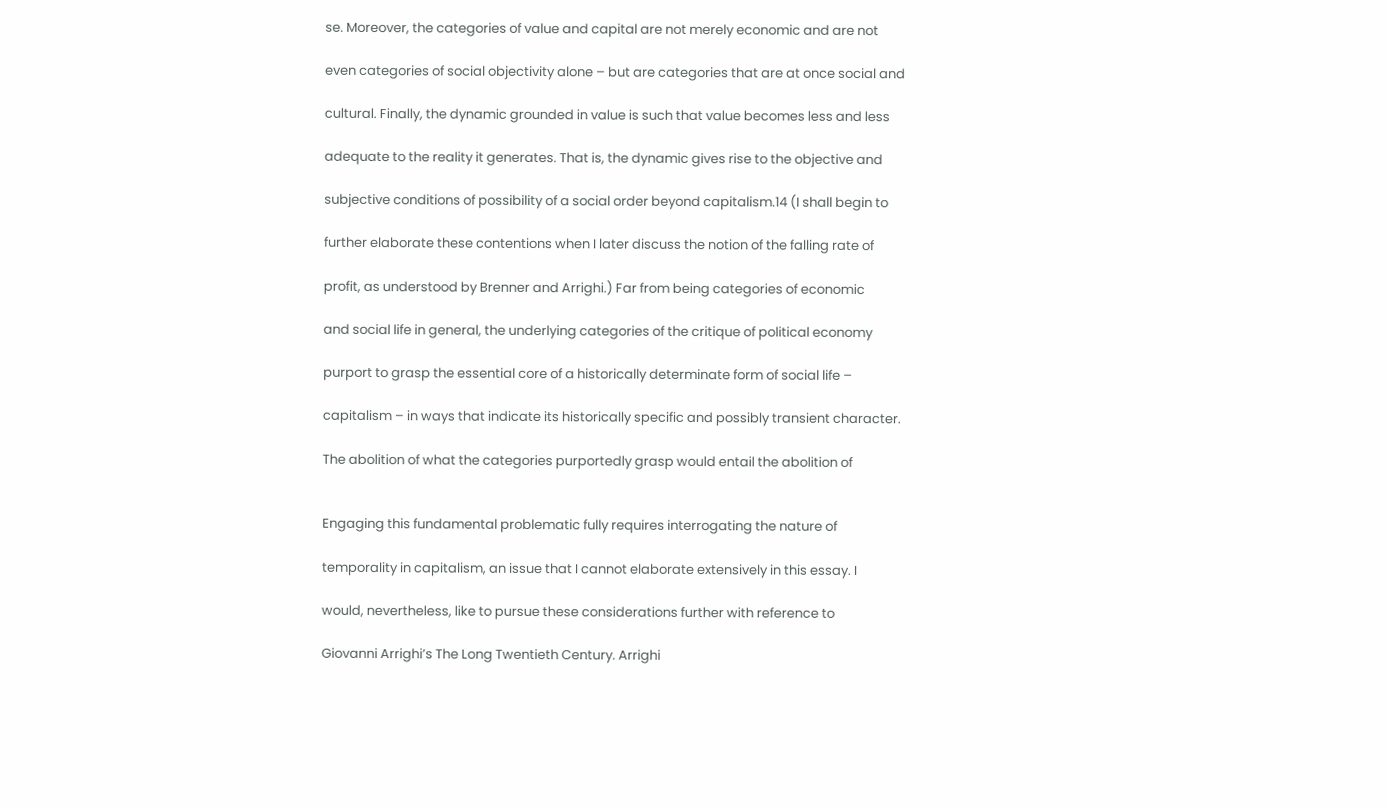se. Moreover, the categories of value and capital are not merely economic and are not

even categories of social objectivity alone – but are categories that are at once social and

cultural. Finally, the dynamic grounded in value is such that value becomes less and less

adequate to the reality it generates. That is, the dynamic gives rise to the objective and

subjective conditions of possibility of a social order beyond capitalism.14 (I shall begin to

further elaborate these contentions when I later discuss the notion of the falling rate of

profit, as understood by Brenner and Arrighi.) Far from being categories of economic

and social life in general, the underlying categories of the critique of political economy

purport to grasp the essential core of a historically determinate form of social life –

capitalism – in ways that indicate its historically specific and possibly transient character.

The abolition of what the categories purportedly grasp would entail the abolition of


Engaging this fundamental problematic fully requires interrogating the nature of

temporality in capitalism, an issue that I cannot elaborate extensively in this essay. I

would, nevertheless, like to pursue these considerations further with reference to

Giovanni Arrighi’s The Long Twentieth Century. Arrighi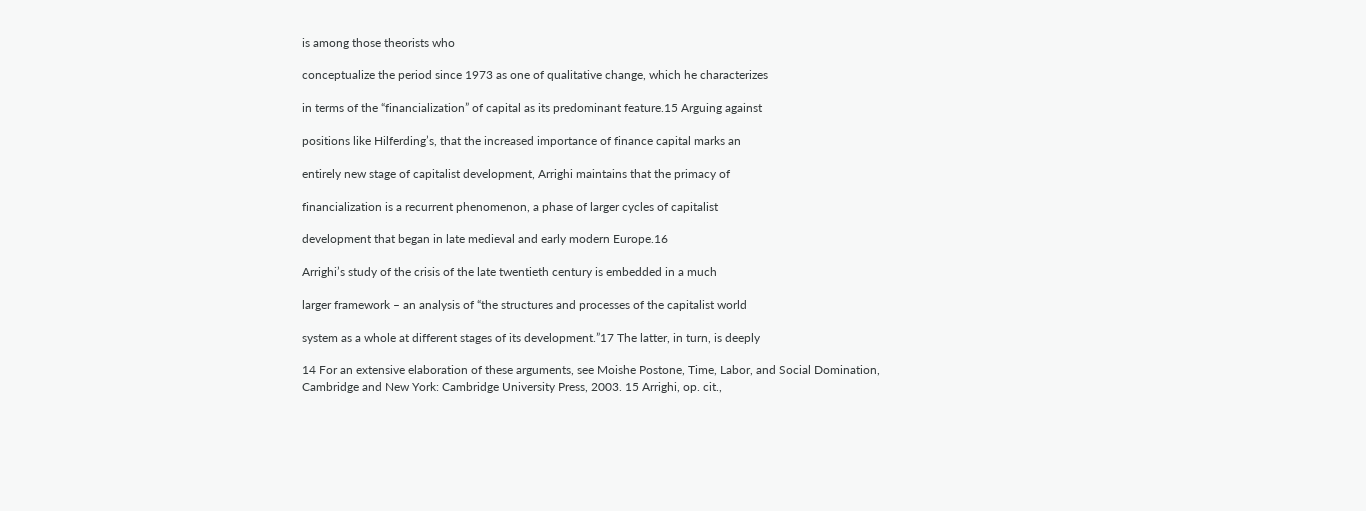is among those theorists who

conceptualize the period since 1973 as one of qualitative change, which he characterizes

in terms of the “financialization” of capital as its predominant feature.15 Arguing against

positions like Hilferding’s, that the increased importance of finance capital marks an

entirely new stage of capitalist development, Arrighi maintains that the primacy of

financialization is a recurrent phenomenon, a phase of larger cycles of capitalist

development that began in late medieval and early modern Europe.16

Arrighi’s study of the crisis of the late twentieth century is embedded in a much

larger framework – an analysis of “the structures and processes of the capitalist world

system as a whole at different stages of its development.”17 The latter, in turn, is deeply

14 For an extensive elaboration of these arguments, see Moishe Postone, Time, Labor, and Social Domination, Cambridge and New York: Cambridge University Press, 2003. 15 Arrighi, op. cit.,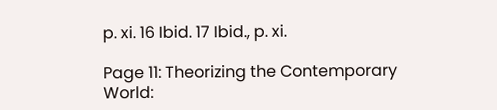p. xi. 16 Ibid. 17 Ibid., p. xi.

Page 11: Theorizing the Contemporary World: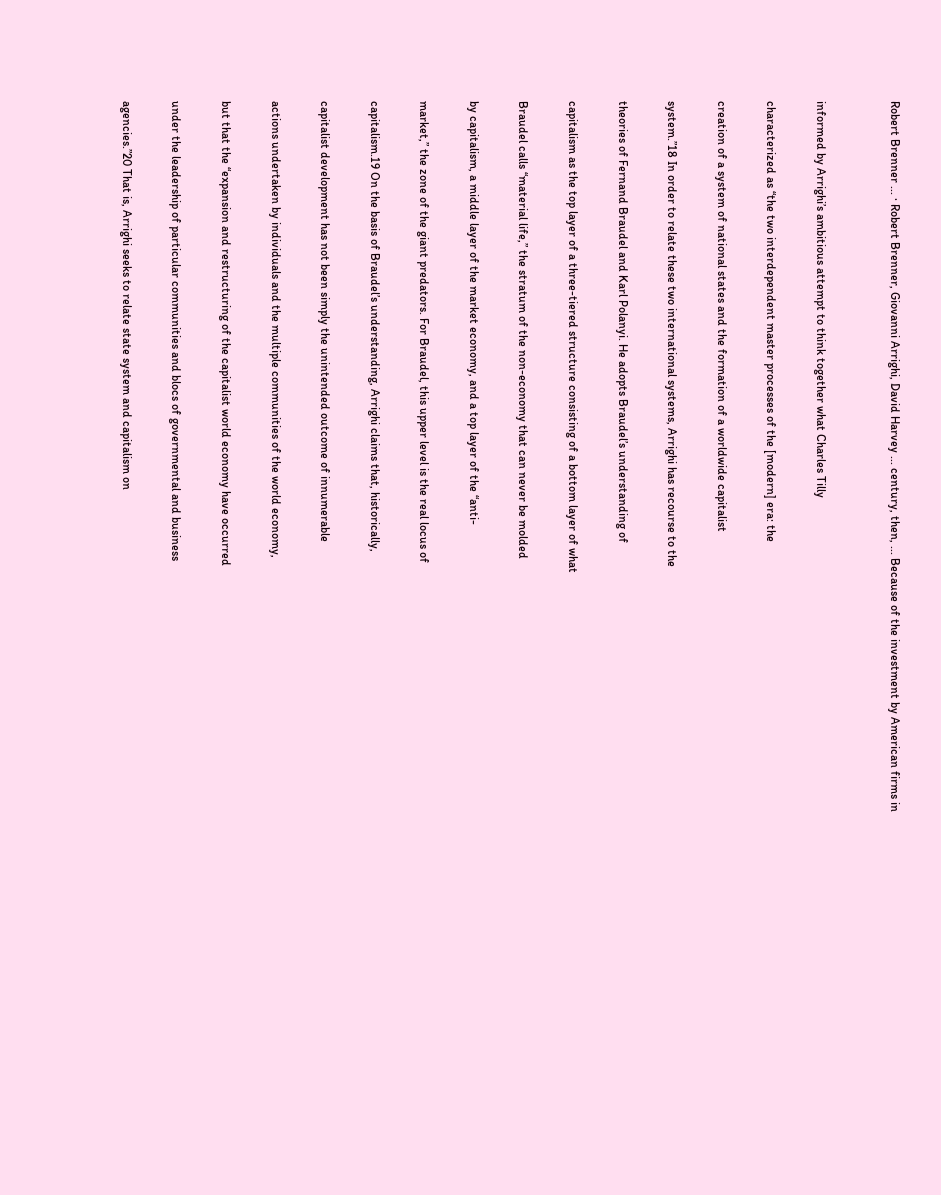Robert Brenner ... · Robert Brenner, Giovanni Arrighi, David Harvey ... century, then, ... Because of the investment by American firms in


informed by Arrighi’s ambitious attempt to think together what Charles Tilly

characterized as “the two interdependent master processes of the [modern] era: the

creation of a system of national states and the formation of a worldwide capitalist

system.”18 In order to relate these two international systems, Arrighi has recourse to the

theories of Fernand Braudel and Karl Polanyi. He adopts Braudel’s understanding of

capitalism as the top layer of a three-tiered structure consisting of a bottom layer of what

Braudel calls “material life,” the stratum of the non-economy that can never be molded

by capitalism, a middle layer of the market economy, and a top layer of the “anti-

market,” the zone of the giant predators. For Braudel, this upper level is the real locus of

capitalism.19 On the basis of Braudel’s understanding, Arrighi claims that, historically,

capitalist development has not been simply the unintended outcome of innumerable

actions undertaken by individuals and the multiple communities of the world economy,

but that the “expansion and restructuring of the capitalist world economy have occurred

under the leadership of particular communities and blocs of governmental and business

agencies.”20 That is, Arrighi seeks to relate state system and capitalism on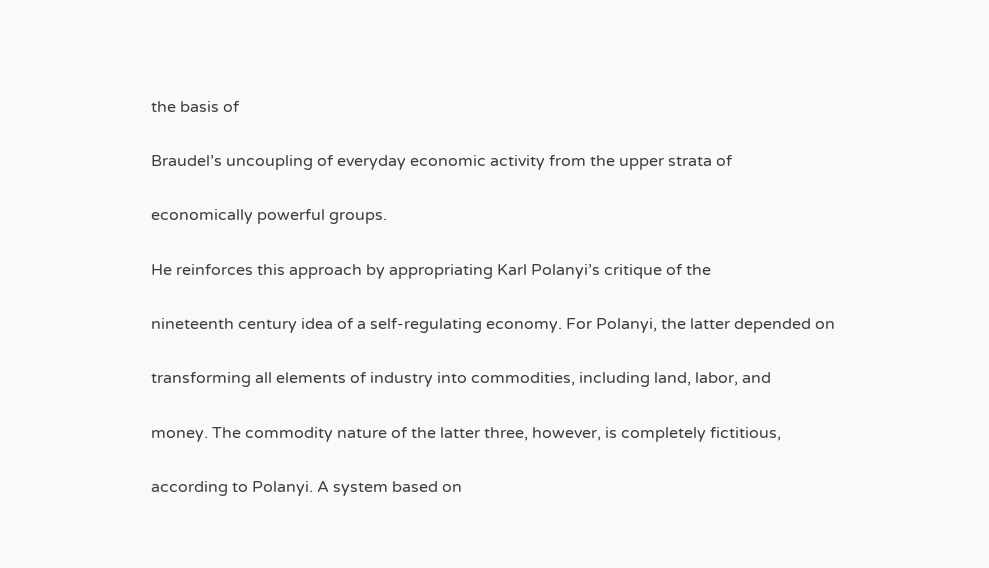the basis of

Braudel’s uncoupling of everyday economic activity from the upper strata of

economically powerful groups.

He reinforces this approach by appropriating Karl Polanyi’s critique of the

nineteenth century idea of a self-regulating economy. For Polanyi, the latter depended on

transforming all elements of industry into commodities, including land, labor, and

money. The commodity nature of the latter three, however, is completely fictitious,

according to Polanyi. A system based on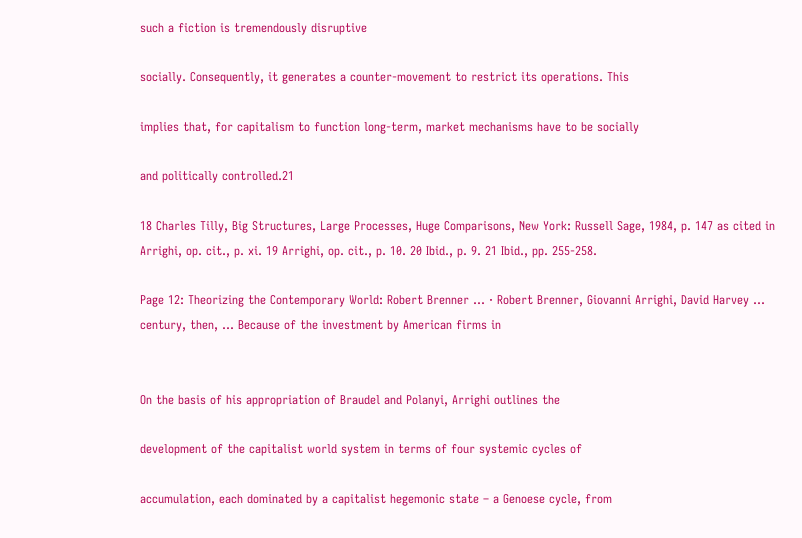such a fiction is tremendously disruptive

socially. Consequently, it generates a counter-movement to restrict its operations. This

implies that, for capitalism to function long-term, market mechanisms have to be socially

and politically controlled.21

18 Charles Tilly, Big Structures, Large Processes, Huge Comparisons, New York: Russell Sage, 1984, p. 147 as cited in Arrighi, op. cit., p. xi. 19 Arrighi, op. cit., p. 10. 20 Ibid., p. 9. 21 Ibid., pp. 255-258.

Page 12: Theorizing the Contemporary World: Robert Brenner ... · Robert Brenner, Giovanni Arrighi, David Harvey ... century, then, ... Because of the investment by American firms in


On the basis of his appropriation of Braudel and Polanyi, Arrighi outlines the

development of the capitalist world system in terms of four systemic cycles of

accumulation, each dominated by a capitalist hegemonic state – a Genoese cycle, from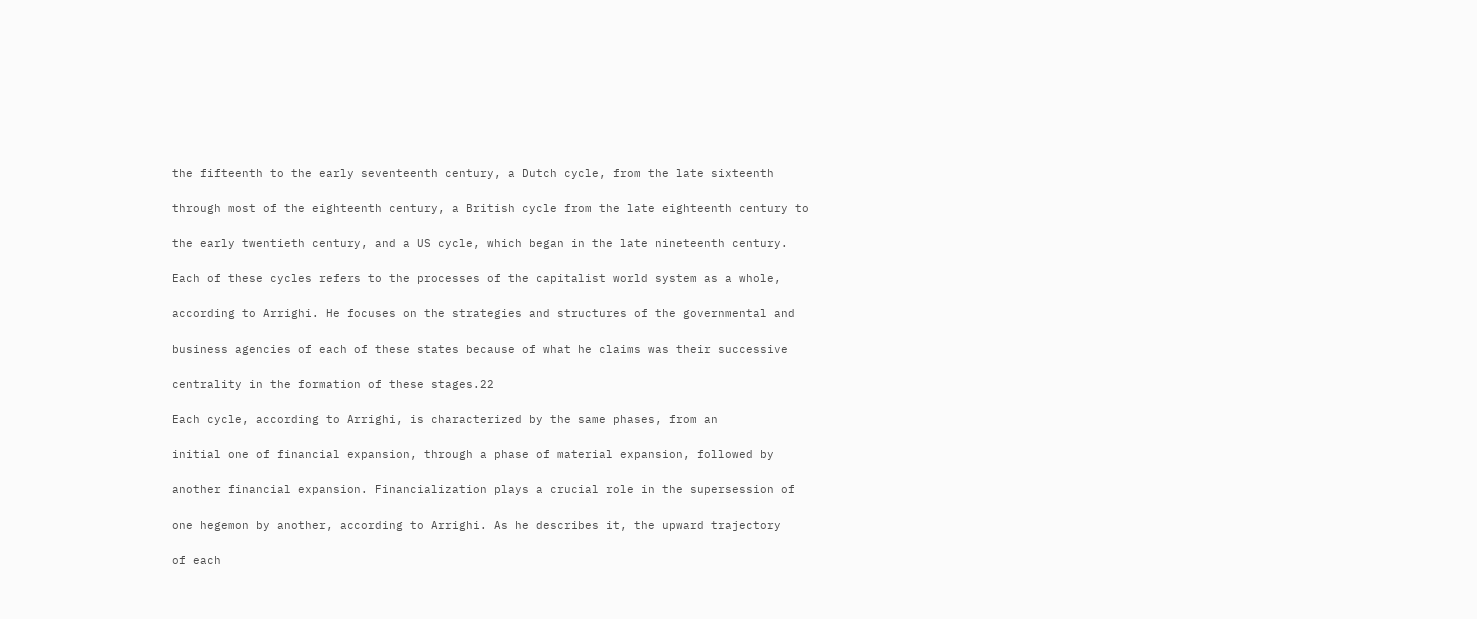the fifteenth to the early seventeenth century, a Dutch cycle, from the late sixteenth

through most of the eighteenth century, a British cycle from the late eighteenth century to

the early twentieth century, and a US cycle, which began in the late nineteenth century.

Each of these cycles refers to the processes of the capitalist world system as a whole,

according to Arrighi. He focuses on the strategies and structures of the governmental and

business agencies of each of these states because of what he claims was their successive

centrality in the formation of these stages.22

Each cycle, according to Arrighi, is characterized by the same phases, from an

initial one of financial expansion, through a phase of material expansion, followed by

another financial expansion. Financialization plays a crucial role in the supersession of

one hegemon by another, according to Arrighi. As he describes it, the upward trajectory

of each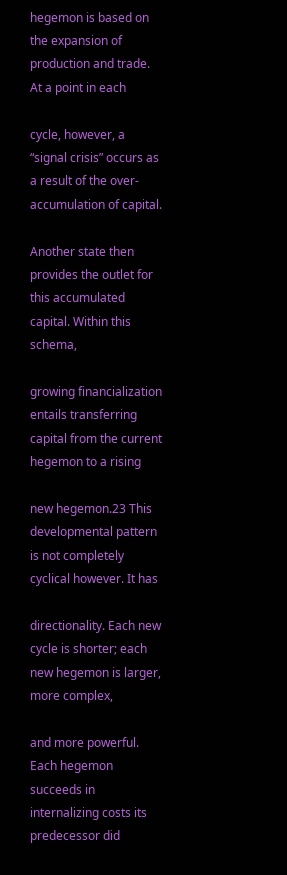hegemon is based on the expansion of production and trade. At a point in each

cycle, however, a “signal crisis” occurs as a result of the over-accumulation of capital.

Another state then provides the outlet for this accumulated capital. Within this schema,

growing financialization entails transferring capital from the current hegemon to a rising

new hegemon.23 This developmental pattern is not completely cyclical however. It has

directionality. Each new cycle is shorter; each new hegemon is larger, more complex,

and more powerful. Each hegemon succeeds in internalizing costs its predecessor did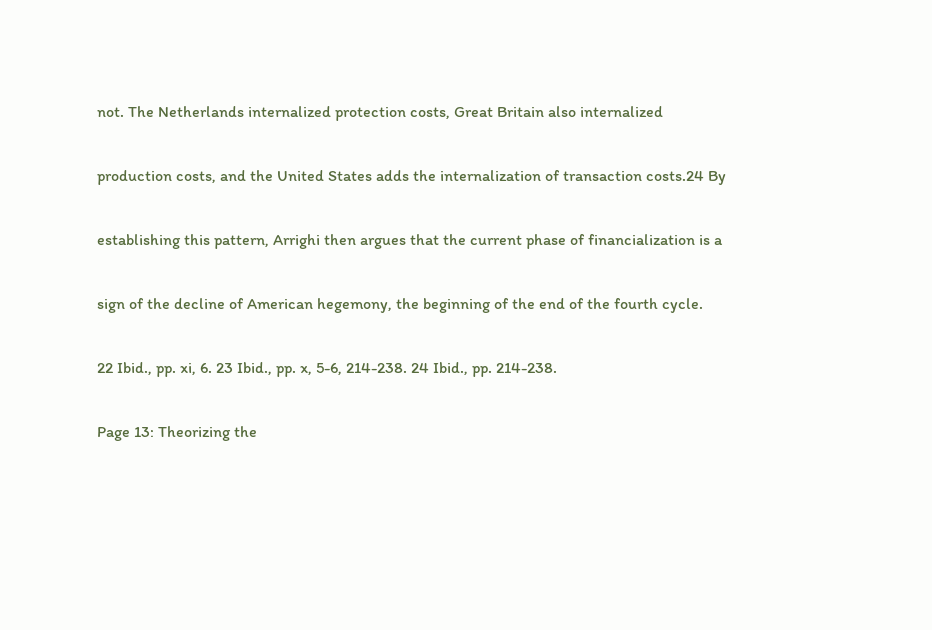not. The Netherlands internalized protection costs, Great Britain also internalized

production costs, and the United States adds the internalization of transaction costs.24 By

establishing this pattern, Arrighi then argues that the current phase of financialization is a

sign of the decline of American hegemony, the beginning of the end of the fourth cycle.

22 Ibid., pp. xi, 6. 23 Ibid., pp. x, 5-6, 214-238. 24 Ibid., pp. 214-238.

Page 13: Theorizing the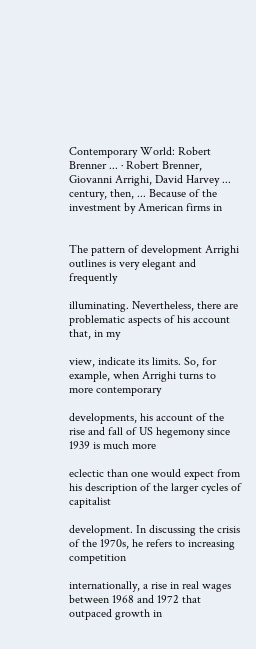Contemporary World: Robert Brenner ... · Robert Brenner, Giovanni Arrighi, David Harvey ... century, then, ... Because of the investment by American firms in


The pattern of development Arrighi outlines is very elegant and frequently

illuminating. Nevertheless, there are problematic aspects of his account that, in my

view, indicate its limits. So, for example, when Arrighi turns to more contemporary

developments, his account of the rise and fall of US hegemony since 1939 is much more

eclectic than one would expect from his description of the larger cycles of capitalist

development. In discussing the crisis of the 1970s, he refers to increasing competition

internationally, a rise in real wages between 1968 and 1972 that outpaced growth in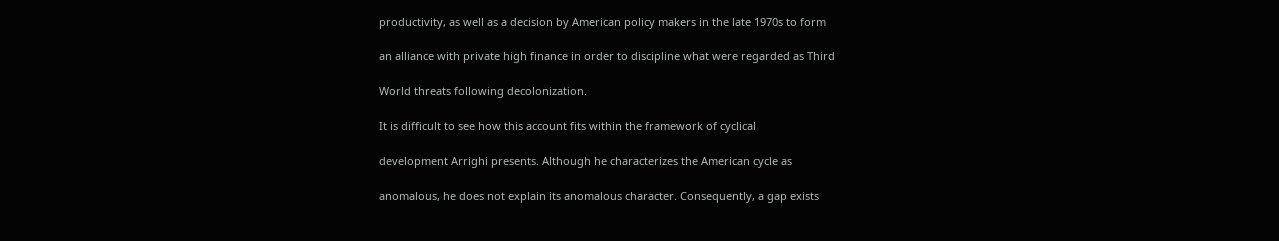productivity, as well as a decision by American policy makers in the late 1970s to form

an alliance with private high finance in order to discipline what were regarded as Third

World threats following decolonization.

It is difficult to see how this account fits within the framework of cyclical

development Arrighi presents. Although he characterizes the American cycle as

anomalous, he does not explain its anomalous character. Consequently, a gap exists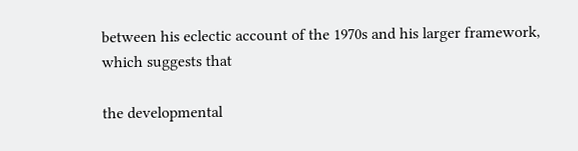between his eclectic account of the 1970s and his larger framework, which suggests that

the developmental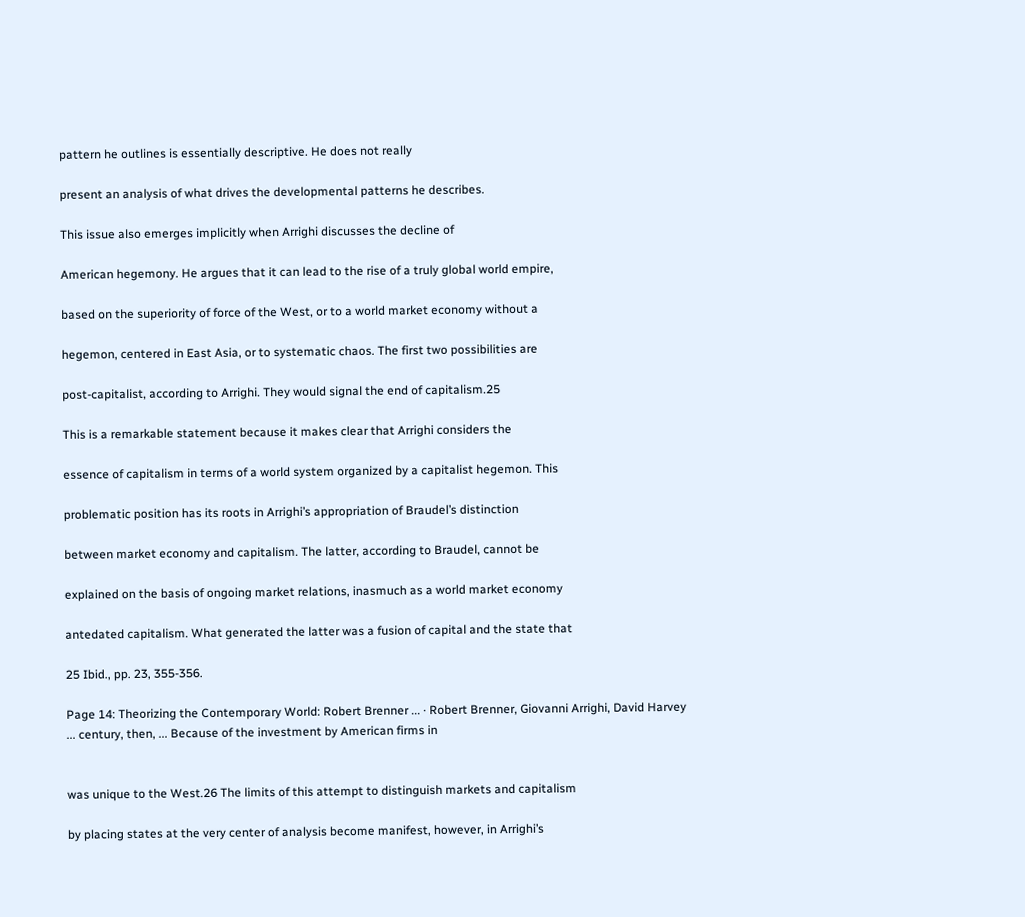pattern he outlines is essentially descriptive. He does not really

present an analysis of what drives the developmental patterns he describes.

This issue also emerges implicitly when Arrighi discusses the decline of

American hegemony. He argues that it can lead to the rise of a truly global world empire,

based on the superiority of force of the West, or to a world market economy without a

hegemon, centered in East Asia, or to systematic chaos. The first two possibilities are

post-capitalist, according to Arrighi. They would signal the end of capitalism.25

This is a remarkable statement because it makes clear that Arrighi considers the

essence of capitalism in terms of a world system organized by a capitalist hegemon. This

problematic position has its roots in Arrighi’s appropriation of Braudel’s distinction

between market economy and capitalism. The latter, according to Braudel, cannot be

explained on the basis of ongoing market relations, inasmuch as a world market economy

antedated capitalism. What generated the latter was a fusion of capital and the state that

25 Ibid., pp. 23, 355-356.

Page 14: Theorizing the Contemporary World: Robert Brenner ... · Robert Brenner, Giovanni Arrighi, David Harvey ... century, then, ... Because of the investment by American firms in


was unique to the West.26 The limits of this attempt to distinguish markets and capitalism

by placing states at the very center of analysis become manifest, however, in Arrighi’s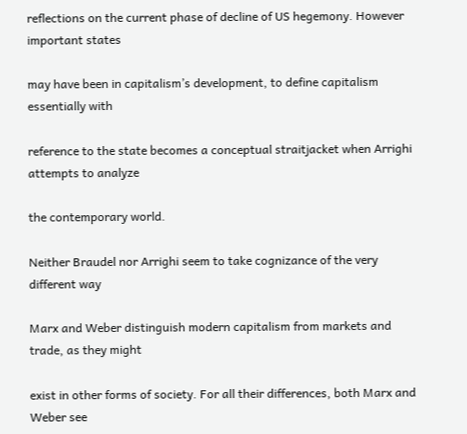reflections on the current phase of decline of US hegemony. However important states

may have been in capitalism’s development, to define capitalism essentially with

reference to the state becomes a conceptual straitjacket when Arrighi attempts to analyze

the contemporary world.

Neither Braudel nor Arrighi seem to take cognizance of the very different way

Marx and Weber distinguish modern capitalism from markets and trade, as they might

exist in other forms of society. For all their differences, both Marx and Weber see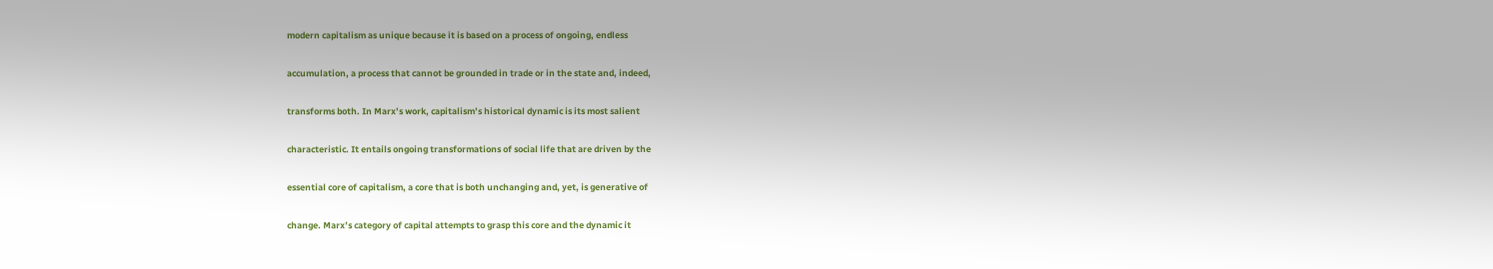modern capitalism as unique because it is based on a process of ongoing, endless

accumulation, a process that cannot be grounded in trade or in the state and, indeed,

transforms both. In Marx’s work, capitalism’s historical dynamic is its most salient

characteristic. It entails ongoing transformations of social life that are driven by the

essential core of capitalism, a core that is both unchanging and, yet, is generative of

change. Marx’s category of capital attempts to grasp this core and the dynamic it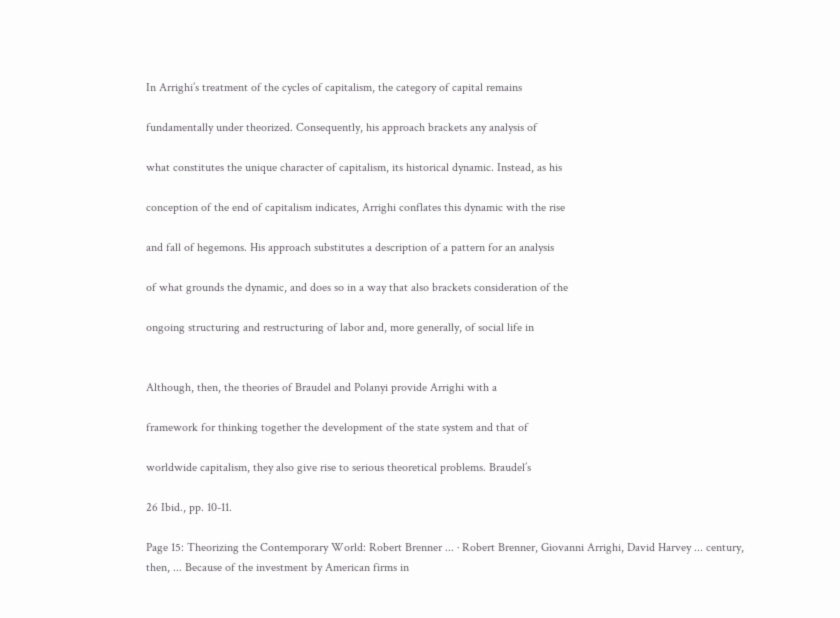In Arrighi’s treatment of the cycles of capitalism, the category of capital remains

fundamentally under theorized. Consequently, his approach brackets any analysis of

what constitutes the unique character of capitalism, its historical dynamic. Instead, as his

conception of the end of capitalism indicates, Arrighi conflates this dynamic with the rise

and fall of hegemons. His approach substitutes a description of a pattern for an analysis

of what grounds the dynamic, and does so in a way that also brackets consideration of the

ongoing structuring and restructuring of labor and, more generally, of social life in


Although, then, the theories of Braudel and Polanyi provide Arrighi with a

framework for thinking together the development of the state system and that of

worldwide capitalism, they also give rise to serious theoretical problems. Braudel’s

26 Ibid., pp. 10-11.

Page 15: Theorizing the Contemporary World: Robert Brenner ... · Robert Brenner, Giovanni Arrighi, David Harvey ... century, then, ... Because of the investment by American firms in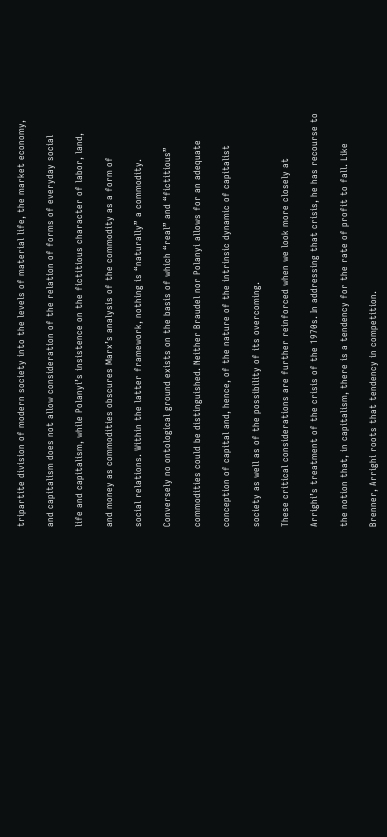tripartite division of modern society into the levels of material life, the market economy,

and capitalism does not allow consideration of the relation of forms of everyday social

life and capitalism, while Polanyi’s insistence on the fictitious character of labor, land,

and money as commodities obscures Marx’s analysis of the commodity as a form of

social relations. Within the latter framework, nothing is “naturally” a commodity.

Conversely no ontological ground exists on the basis of which “real” and “fictitious”

commodities could be distinguished. Neither Braudel nor Polanyi allows for an adequate

conception of capital and, hence, of the nature of the intrinsic dynamic of capitalist

society as well as of the possibility of its overcoming.

These critical considerations are further reinforced when we look more closely at

Arrighi’s treatment of the crisis of the 1970s. In addressing that crisis, he has recourse to

the notion that, in capitalism, there is a tendency for the rate of profit to fall. Like

Brenner, Arrighi roots that tendency in competition.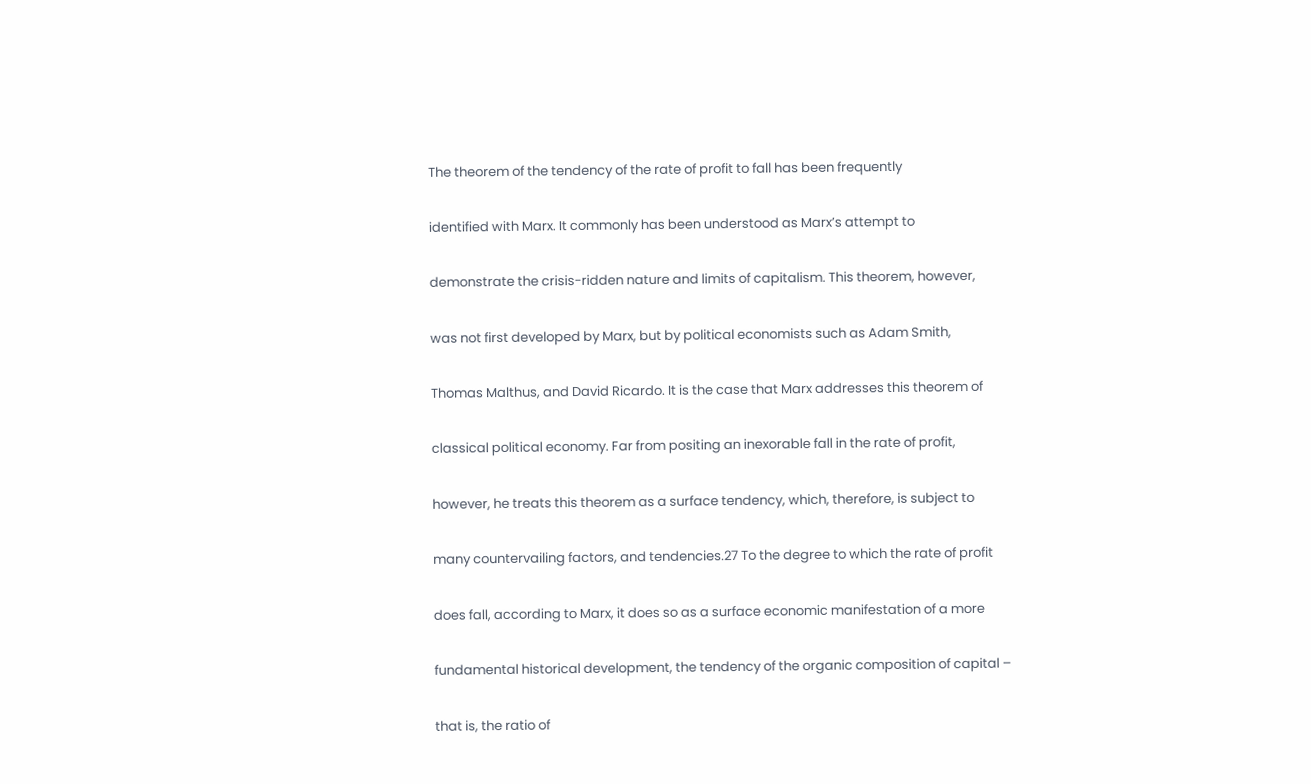The theorem of the tendency of the rate of profit to fall has been frequently

identified with Marx. It commonly has been understood as Marx’s attempt to

demonstrate the crisis-ridden nature and limits of capitalism. This theorem, however,

was not first developed by Marx, but by political economists such as Adam Smith,

Thomas Malthus, and David Ricardo. It is the case that Marx addresses this theorem of

classical political economy. Far from positing an inexorable fall in the rate of profit,

however, he treats this theorem as a surface tendency, which, therefore, is subject to

many countervailing factors, and tendencies.27 To the degree to which the rate of profit

does fall, according to Marx, it does so as a surface economic manifestation of a more

fundamental historical development, the tendency of the organic composition of capital –

that is, the ratio of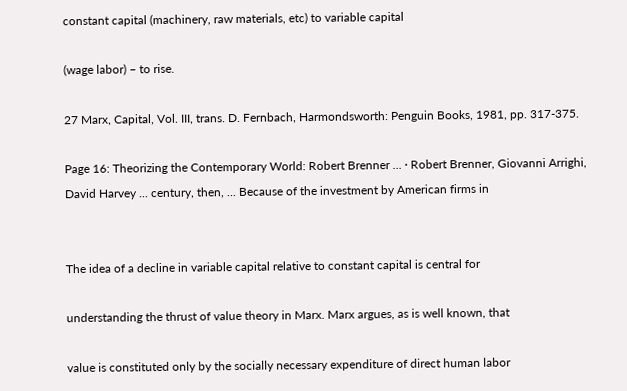constant capital (machinery, raw materials, etc) to variable capital

(wage labor) – to rise.

27 Marx, Capital, Vol. III, trans. D. Fernbach, Harmondsworth: Penguin Books, 1981, pp. 317-375.

Page 16: Theorizing the Contemporary World: Robert Brenner ... · Robert Brenner, Giovanni Arrighi, David Harvey ... century, then, ... Because of the investment by American firms in


The idea of a decline in variable capital relative to constant capital is central for

understanding the thrust of value theory in Marx. Marx argues, as is well known, that

value is constituted only by the socially necessary expenditure of direct human labor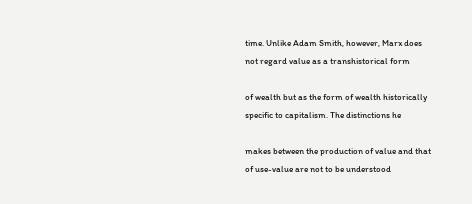time. Unlike Adam Smith, however, Marx does not regard value as a transhistorical form

of wealth but as the form of wealth historically specific to capitalism. The distinctions he

makes between the production of value and that of use-value are not to be understood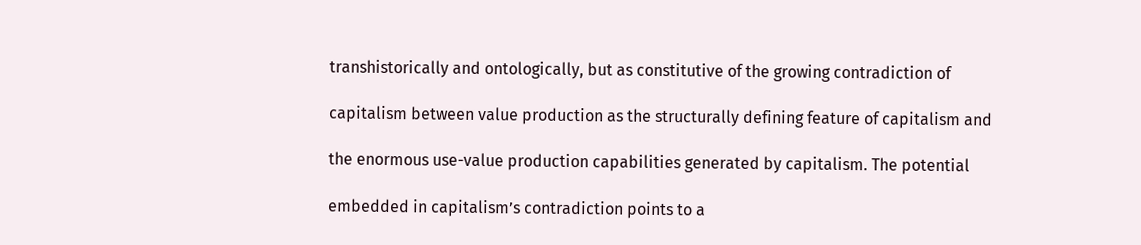transhistorically and ontologically, but as constitutive of the growing contradiction of

capitalism between value production as the structurally defining feature of capitalism and

the enormous use-value production capabilities generated by capitalism. The potential

embedded in capitalism’s contradiction points to a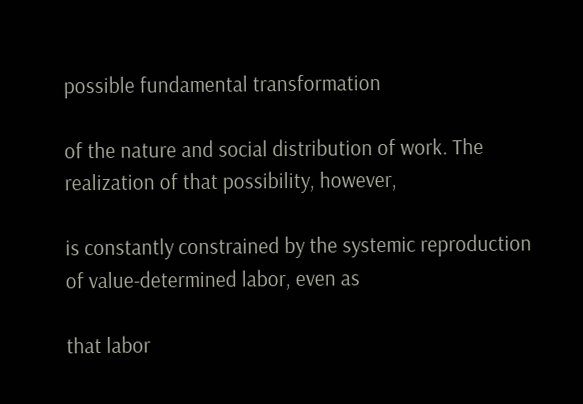possible fundamental transformation

of the nature and social distribution of work. The realization of that possibility, however,

is constantly constrained by the systemic reproduction of value-determined labor, even as

that labor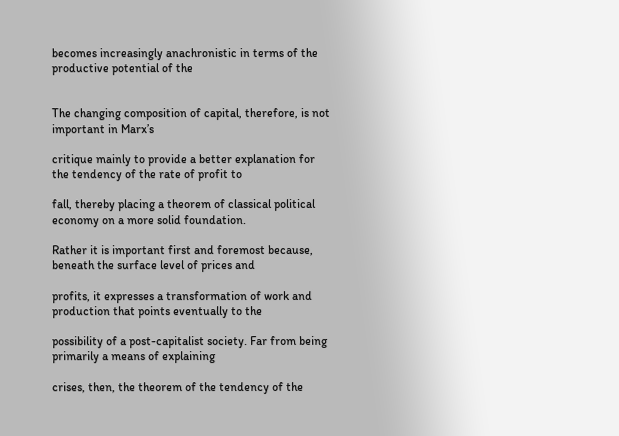becomes increasingly anachronistic in terms of the productive potential of the


The changing composition of capital, therefore, is not important in Marx’s

critique mainly to provide a better explanation for the tendency of the rate of profit to

fall, thereby placing a theorem of classical political economy on a more solid foundation.

Rather it is important first and foremost because, beneath the surface level of prices and

profits, it expresses a transformation of work and production that points eventually to the

possibility of a post-capitalist society. Far from being primarily a means of explaining

crises, then, the theorem of the tendency of the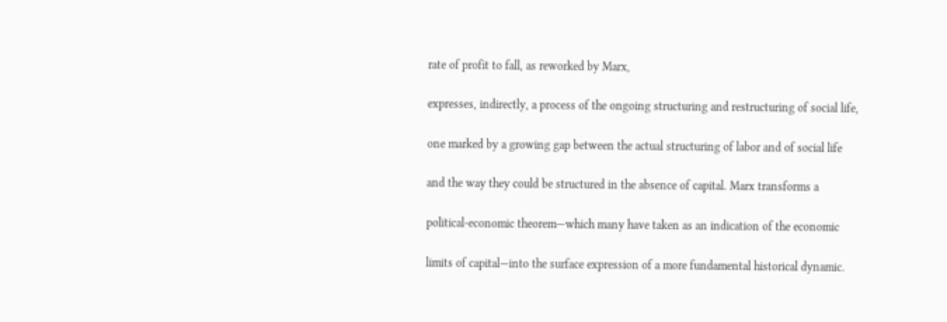rate of profit to fall, as reworked by Marx,

expresses, indirectly, a process of the ongoing structuring and restructuring of social life,

one marked by a growing gap between the actual structuring of labor and of social life

and the way they could be structured in the absence of capital. Marx transforms a

political-economic theorem—which many have taken as an indication of the economic

limits of capital—into the surface expression of a more fundamental historical dynamic.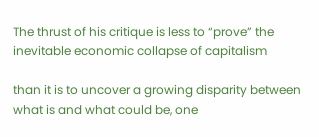The thrust of his critique is less to “prove” the inevitable economic collapse of capitalism

than it is to uncover a growing disparity between what is and what could be, one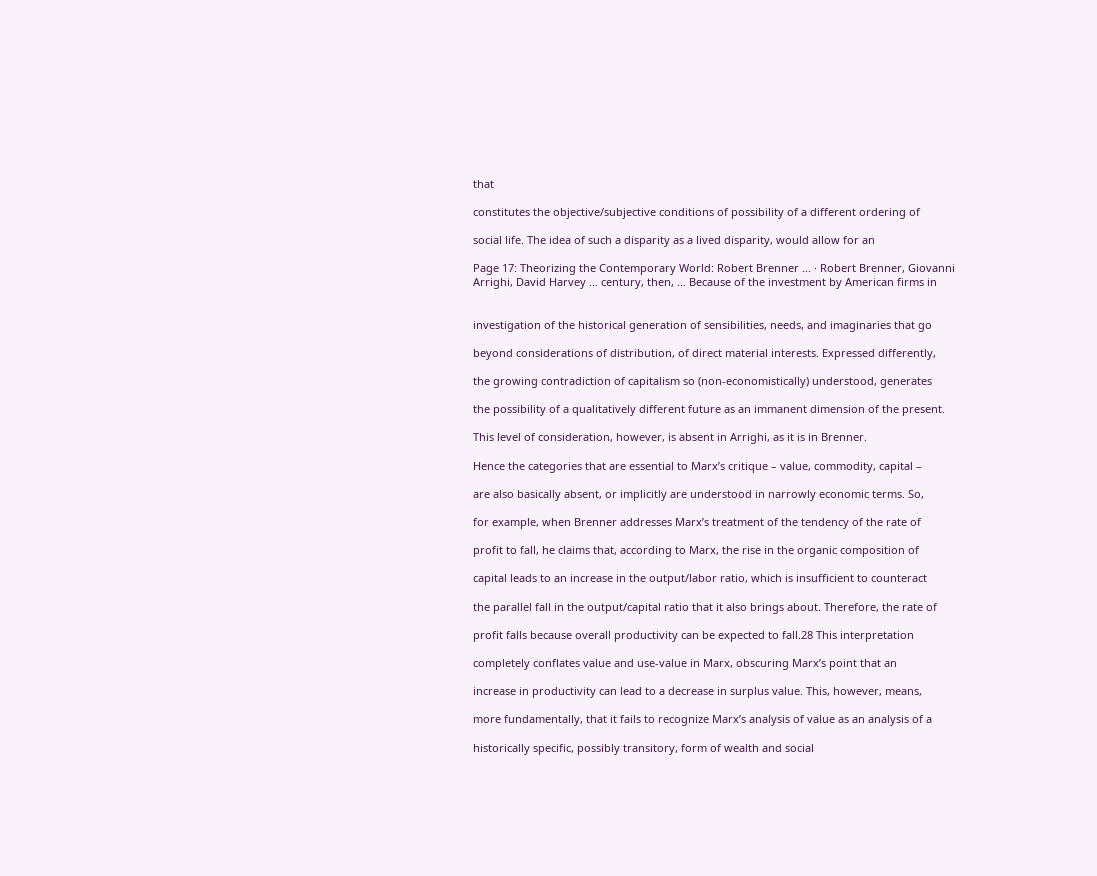that

constitutes the objective/subjective conditions of possibility of a different ordering of

social life. The idea of such a disparity as a lived disparity, would allow for an

Page 17: Theorizing the Contemporary World: Robert Brenner ... · Robert Brenner, Giovanni Arrighi, David Harvey ... century, then, ... Because of the investment by American firms in


investigation of the historical generation of sensibilities, needs, and imaginaries that go

beyond considerations of distribution, of direct material interests. Expressed differently,

the growing contradiction of capitalism so (non-economistically) understood, generates

the possibility of a qualitatively different future as an immanent dimension of the present.

This level of consideration, however, is absent in Arrighi, as it is in Brenner.

Hence the categories that are essential to Marx’s critique – value, commodity, capital –

are also basically absent, or implicitly are understood in narrowly economic terms. So,

for example, when Brenner addresses Marx’s treatment of the tendency of the rate of

profit to fall, he claims that, according to Marx, the rise in the organic composition of

capital leads to an increase in the output/labor ratio, which is insufficient to counteract

the parallel fall in the output/capital ratio that it also brings about. Therefore, the rate of

profit falls because overall productivity can be expected to fall.28 This interpretation

completely conflates value and use-value in Marx, obscuring Marx’s point that an

increase in productivity can lead to a decrease in surplus value. This, however, means,

more fundamentally, that it fails to recognize Marx’s analysis of value as an analysis of a

historically specific, possibly transitory, form of wealth and social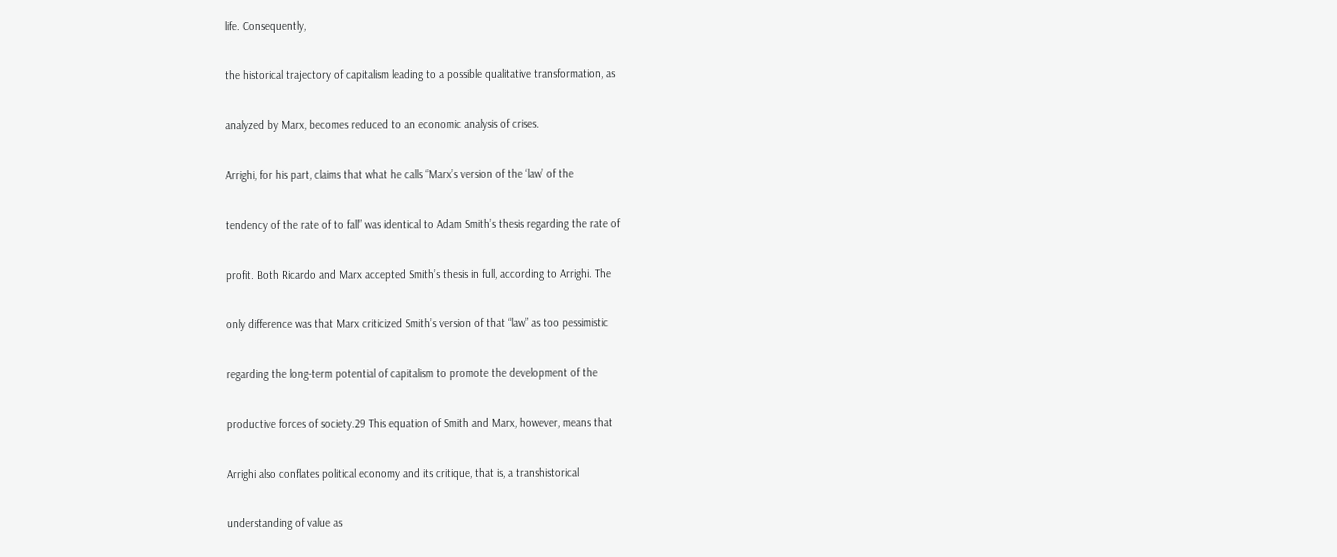life. Consequently,

the historical trajectory of capitalism leading to a possible qualitative transformation, as

analyzed by Marx, becomes reduced to an economic analysis of crises.

Arrighi, for his part, claims that what he calls “Marx’s version of the ‘law’ of the

tendency of the rate of to fall” was identical to Adam Smith’s thesis regarding the rate of

profit. Both Ricardo and Marx accepted Smith’s thesis in full, according to Arrighi. The

only difference was that Marx criticized Smith’s version of that “law” as too pessimistic

regarding the long-term potential of capitalism to promote the development of the

productive forces of society.29 This equation of Smith and Marx, however, means that

Arrighi also conflates political economy and its critique, that is, a transhistorical

understanding of value as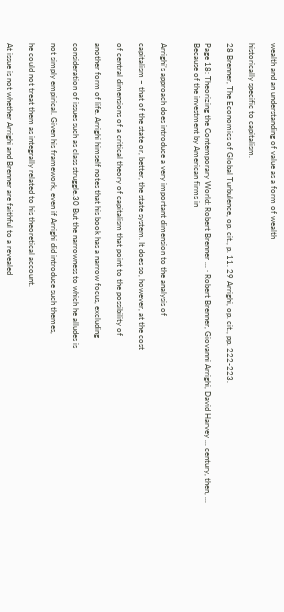wealth and an understanding of value as a form of wealth

historically specific to capitalism.

28 Brenner, The Economics of Global Turbulence, op. cit., p. 11. 29 Arrighi, op. cit., pp. 222-223.

Page 18: Theorizing the Contemporary World: Robert Brenner ... · Robert Brenner, Giovanni Arrighi, David Harvey ... century, then, ... Because of the investment by American firms in


Arrighi’s approach does introduce a very important dimension to the analysis of

capitalism – that of the state or, better, the state system. It does so, however, at the cost

of central dimensions of a critical theory of capitalism that point to the possibility of

another form of life. Arrighi himself notes that his book has a narrow focus, excluding

consideration of issues such as class struggle.30 But the narrowness to which he alludes is

not simply empirical. Given his framework, even if Arrighi did introduce such themes,

he could not treat them as integrally related to his theoretical account.

At issue is not whether Arrighi and Brenner are faithful to a revealed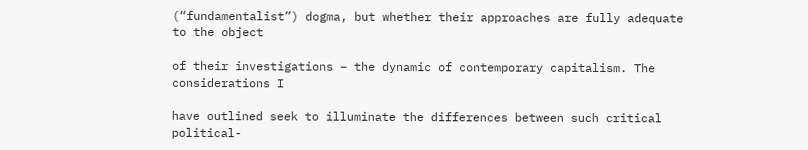(“fundamentalist”) dogma, but whether their approaches are fully adequate to the object

of their investigations – the dynamic of contemporary capitalism. The considerations I

have outlined seek to illuminate the differences between such critical political-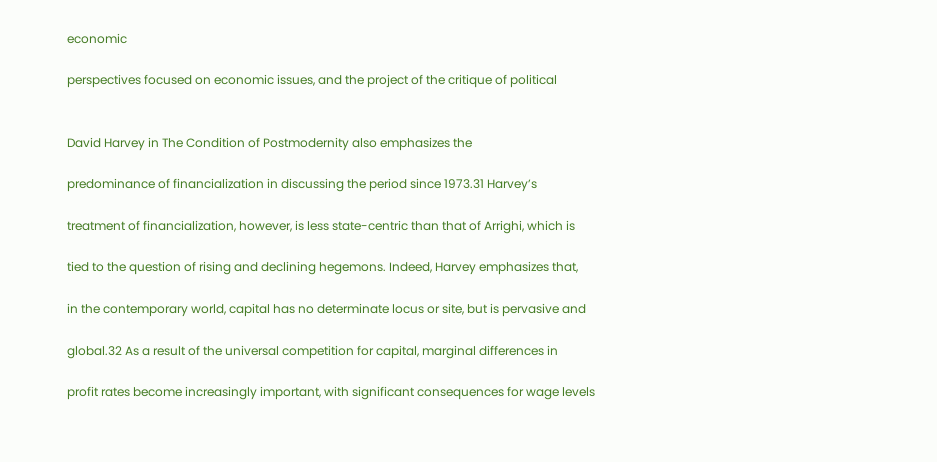economic

perspectives focused on economic issues, and the project of the critique of political


David Harvey in The Condition of Postmodernity also emphasizes the

predominance of financialization in discussing the period since 1973.31 Harvey’s

treatment of financialization, however, is less state-centric than that of Arrighi, which is

tied to the question of rising and declining hegemons. Indeed, Harvey emphasizes that,

in the contemporary world, capital has no determinate locus or site, but is pervasive and

global.32 As a result of the universal competition for capital, marginal differences in

profit rates become increasingly important, with significant consequences for wage levels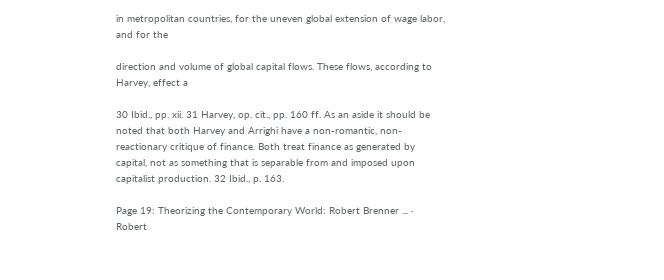in metropolitan countries, for the uneven global extension of wage labor, and for the

direction and volume of global capital flows. These flows, according to Harvey, effect a

30 Ibid., pp. xii. 31 Harvey, op. cit., pp. 160 ff. As an aside it should be noted that both Harvey and Arrighi have a non-romantic, non-reactionary critique of finance. Both treat finance as generated by capital, not as something that is separable from and imposed upon capitalist production. 32 Ibid., p. 163.

Page 19: Theorizing the Contemporary World: Robert Brenner ... · Robert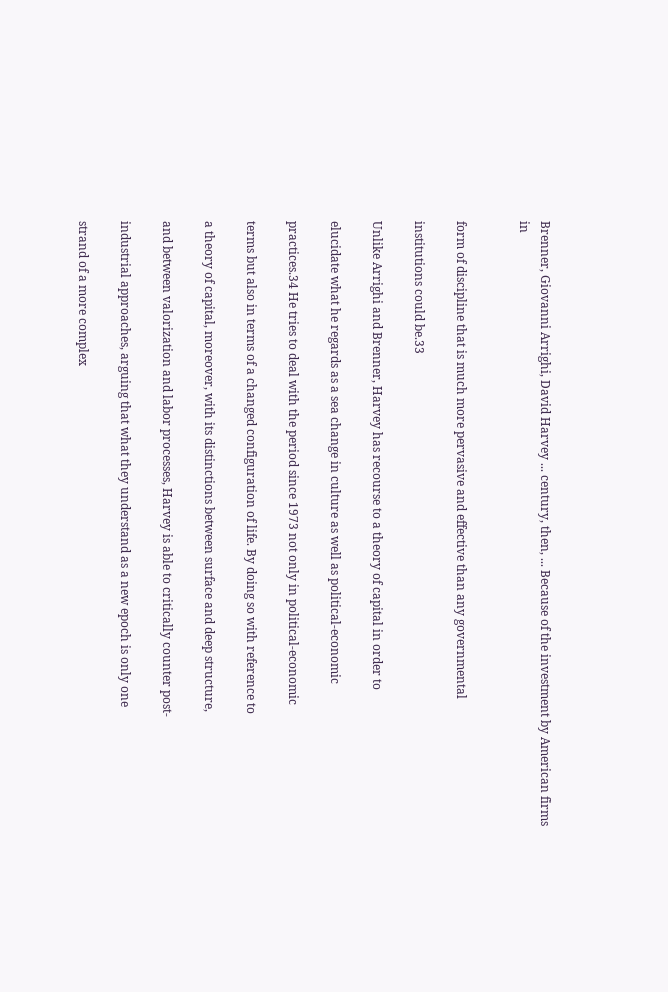Brenner, Giovanni Arrighi, David Harvey ... century, then, ... Because of the investment by American firms in


form of discipline that is much more pervasive and effective than any governmental

institutions could be.33

Unlike Arrighi and Brenner, Harvey has recourse to a theory of capital in order to

elucidate what he regards as a sea change in culture as well as political-economic

practices.34 He tries to deal with the period since 1973 not only in political-economic

terms but also in terms of a changed configuration of life. By doing so with reference to

a theory of capital, moreover, with its distinctions between surface and deep structure,

and between valorization and labor processes, Harvey is able to critically counter post-

industrial approaches, arguing that what they understand as a new epoch is only one

strand of a more complex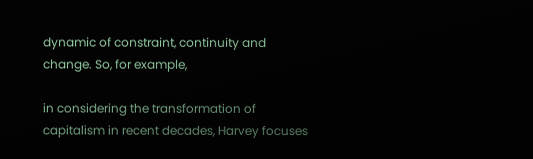dynamic of constraint, continuity and change. So, for example,

in considering the transformation of capitalism in recent decades, Harvey focuses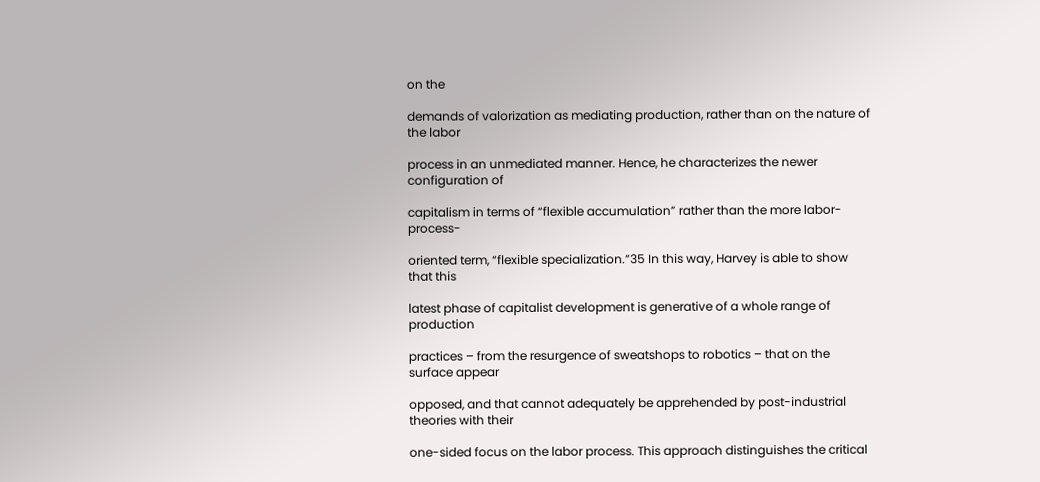on the

demands of valorization as mediating production, rather than on the nature of the labor

process in an unmediated manner. Hence, he characterizes the newer configuration of

capitalism in terms of “flexible accumulation” rather than the more labor-process-

oriented term, “flexible specialization.”35 In this way, Harvey is able to show that this

latest phase of capitalist development is generative of a whole range of production

practices – from the resurgence of sweatshops to robotics – that on the surface appear

opposed, and that cannot adequately be apprehended by post-industrial theories with their

one-sided focus on the labor process. This approach distinguishes the critical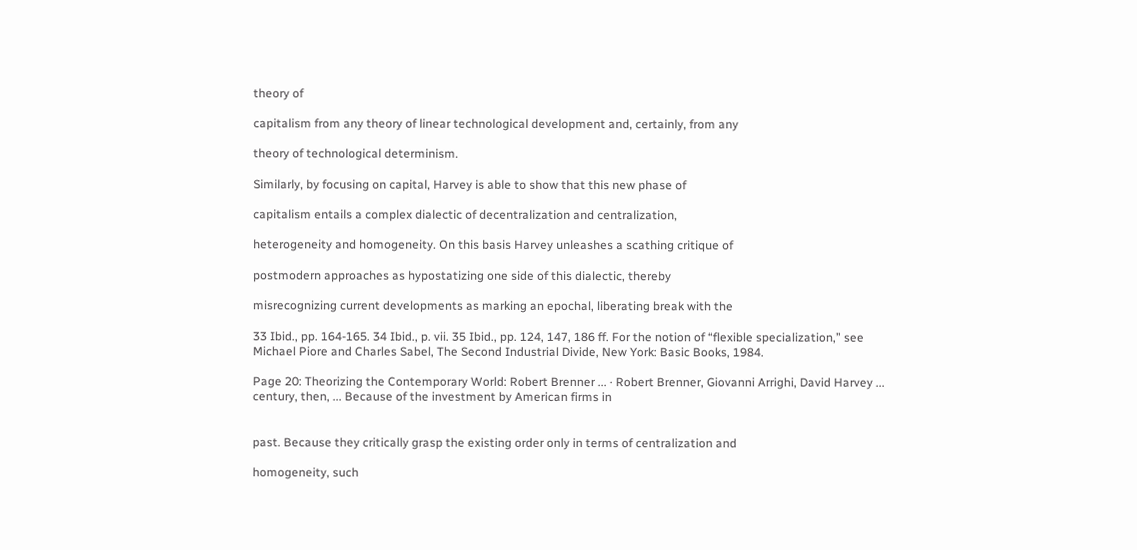theory of

capitalism from any theory of linear technological development and, certainly, from any

theory of technological determinism.

Similarly, by focusing on capital, Harvey is able to show that this new phase of

capitalism entails a complex dialectic of decentralization and centralization,

heterogeneity and homogeneity. On this basis Harvey unleashes a scathing critique of

postmodern approaches as hypostatizing one side of this dialectic, thereby

misrecognizing current developments as marking an epochal, liberating break with the

33 Ibid., pp. 164-165. 34 Ibid., p. vii. 35 Ibid., pp. 124, 147, 186 ff. For the notion of “flexible specialization,” see Michael Piore and Charles Sabel, The Second Industrial Divide, New York: Basic Books, 1984.

Page 20: Theorizing the Contemporary World: Robert Brenner ... · Robert Brenner, Giovanni Arrighi, David Harvey ... century, then, ... Because of the investment by American firms in


past. Because they critically grasp the existing order only in terms of centralization and

homogeneity, such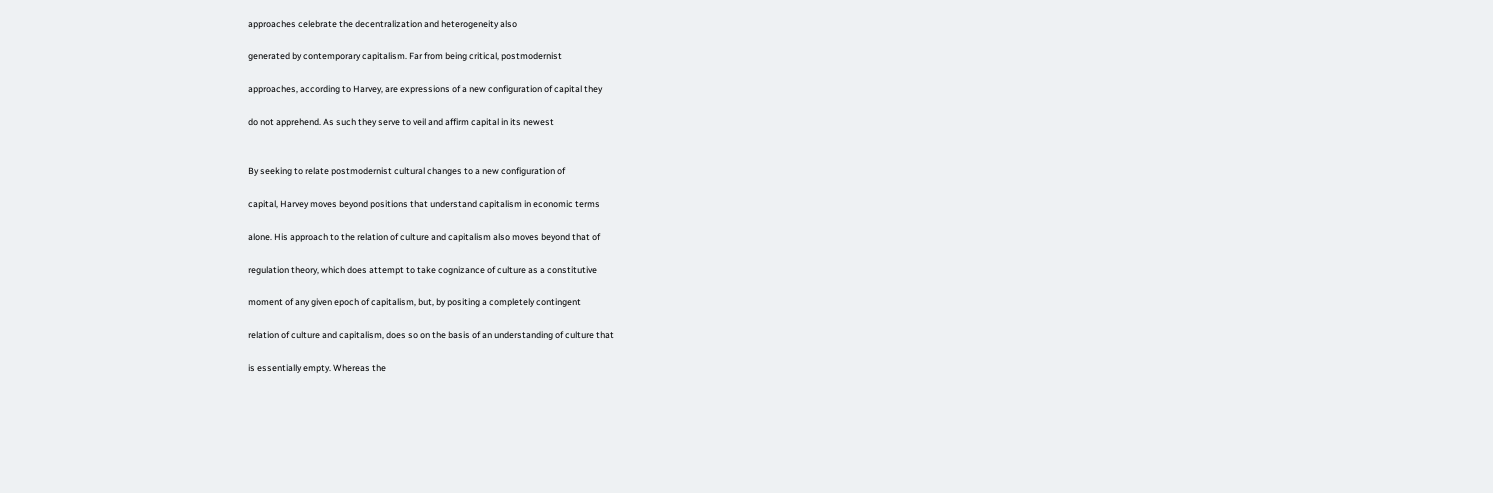approaches celebrate the decentralization and heterogeneity also

generated by contemporary capitalism. Far from being critical, postmodernist

approaches, according to Harvey, are expressions of a new configuration of capital they

do not apprehend. As such they serve to veil and affirm capital in its newest


By seeking to relate postmodernist cultural changes to a new configuration of

capital, Harvey moves beyond positions that understand capitalism in economic terms

alone. His approach to the relation of culture and capitalism also moves beyond that of

regulation theory, which does attempt to take cognizance of culture as a constitutive

moment of any given epoch of capitalism, but, by positing a completely contingent

relation of culture and capitalism, does so on the basis of an understanding of culture that

is essentially empty. Whereas the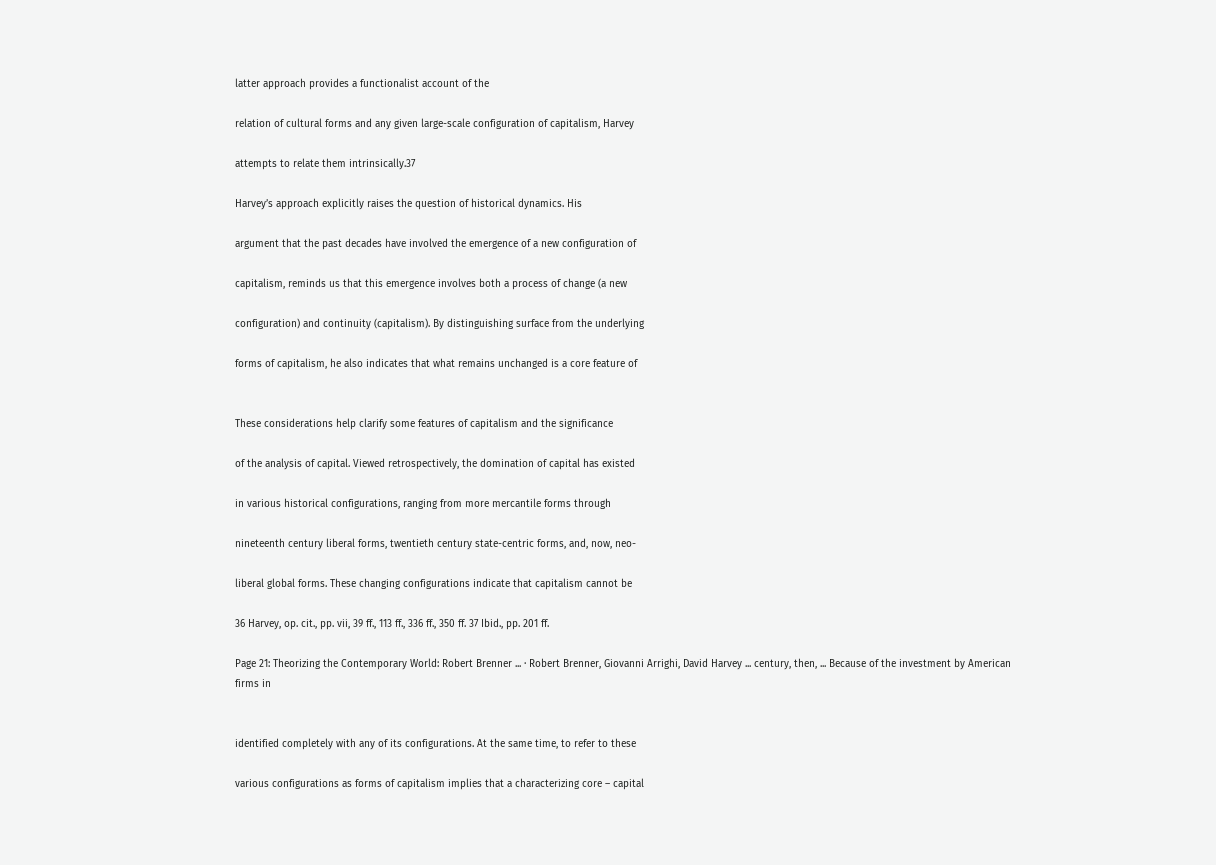latter approach provides a functionalist account of the

relation of cultural forms and any given large-scale configuration of capitalism, Harvey

attempts to relate them intrinsically.37

Harvey’s approach explicitly raises the question of historical dynamics. His

argument that the past decades have involved the emergence of a new configuration of

capitalism, reminds us that this emergence involves both a process of change (a new

configuration) and continuity (capitalism). By distinguishing surface from the underlying

forms of capitalism, he also indicates that what remains unchanged is a core feature of


These considerations help clarify some features of capitalism and the significance

of the analysis of capital. Viewed retrospectively, the domination of capital has existed

in various historical configurations, ranging from more mercantile forms through

nineteenth century liberal forms, twentieth century state-centric forms, and, now, neo-

liberal global forms. These changing configurations indicate that capitalism cannot be

36 Harvey, op. cit., pp. vii, 39 ff., 113 ff., 336 ff., 350 ff. 37 Ibid., pp. 201 ff.

Page 21: Theorizing the Contemporary World: Robert Brenner ... · Robert Brenner, Giovanni Arrighi, David Harvey ... century, then, ... Because of the investment by American firms in


identified completely with any of its configurations. At the same time, to refer to these

various configurations as forms of capitalism implies that a characterizing core – capital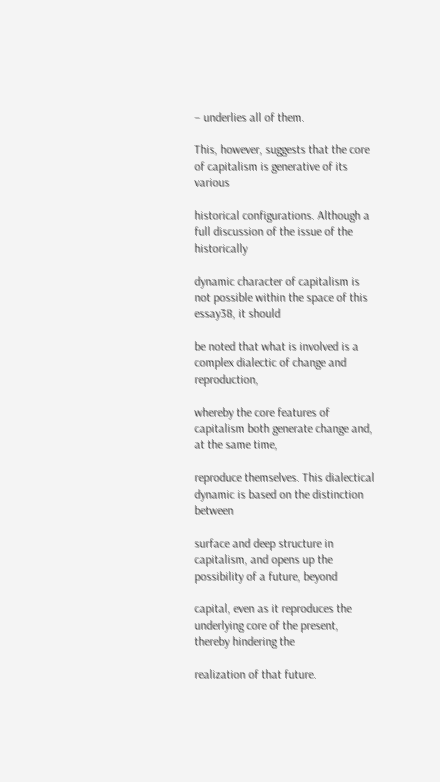– underlies all of them.

This, however, suggests that the core of capitalism is generative of its various

historical configurations. Although a full discussion of the issue of the historically

dynamic character of capitalism is not possible within the space of this essay38, it should

be noted that what is involved is a complex dialectic of change and reproduction,

whereby the core features of capitalism both generate change and, at the same time,

reproduce themselves. This dialectical dynamic is based on the distinction between

surface and deep structure in capitalism, and opens up the possibility of a future, beyond

capital, even as it reproduces the underlying core of the present, thereby hindering the

realization of that future.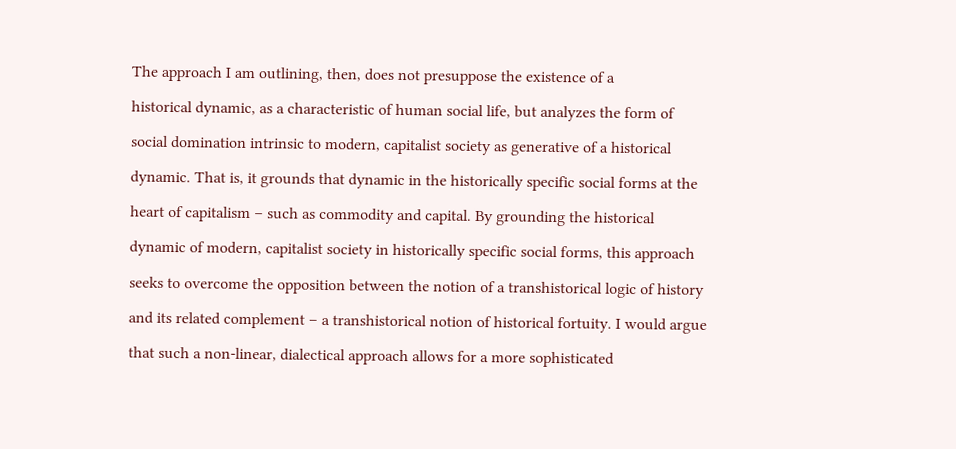The approach I am outlining, then, does not presuppose the existence of a

historical dynamic, as a characteristic of human social life, but analyzes the form of

social domination intrinsic to modern, capitalist society as generative of a historical

dynamic. That is, it grounds that dynamic in the historically specific social forms at the

heart of capitalism – such as commodity and capital. By grounding the historical

dynamic of modern, capitalist society in historically specific social forms, this approach

seeks to overcome the opposition between the notion of a transhistorical logic of history

and its related complement – a transhistorical notion of historical fortuity. I would argue

that such a non-linear, dialectical approach allows for a more sophisticated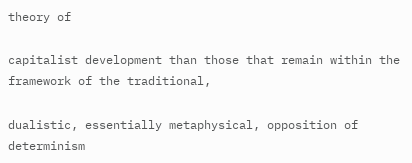theory of

capitalist development than those that remain within the framework of the traditional,

dualistic, essentially metaphysical, opposition of determinism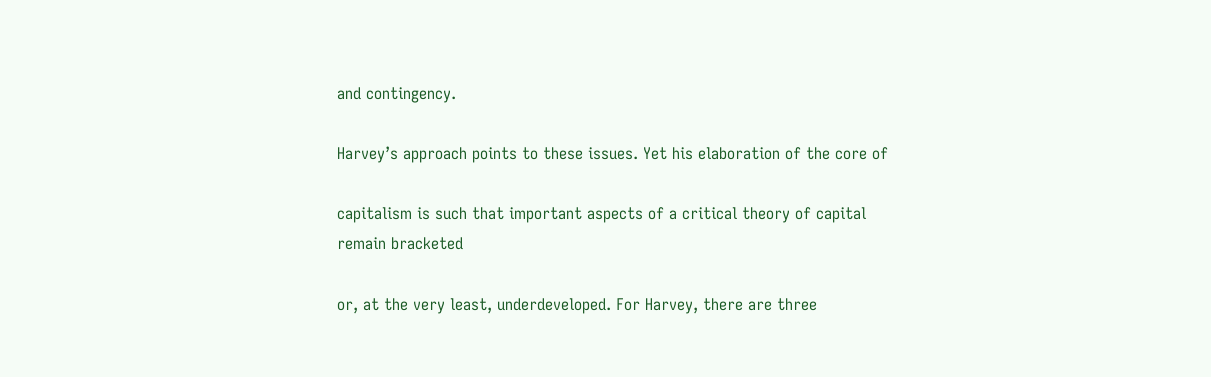and contingency.

Harvey’s approach points to these issues. Yet his elaboration of the core of

capitalism is such that important aspects of a critical theory of capital remain bracketed

or, at the very least, underdeveloped. For Harvey, there are three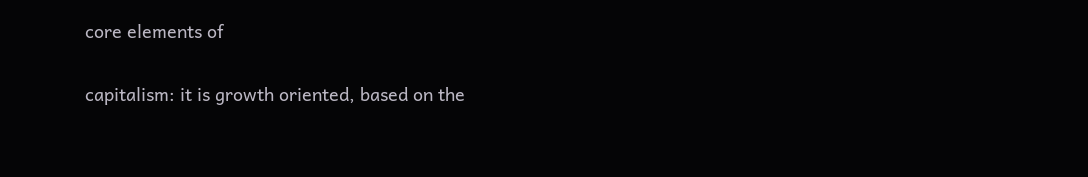core elements of

capitalism: it is growth oriented, based on the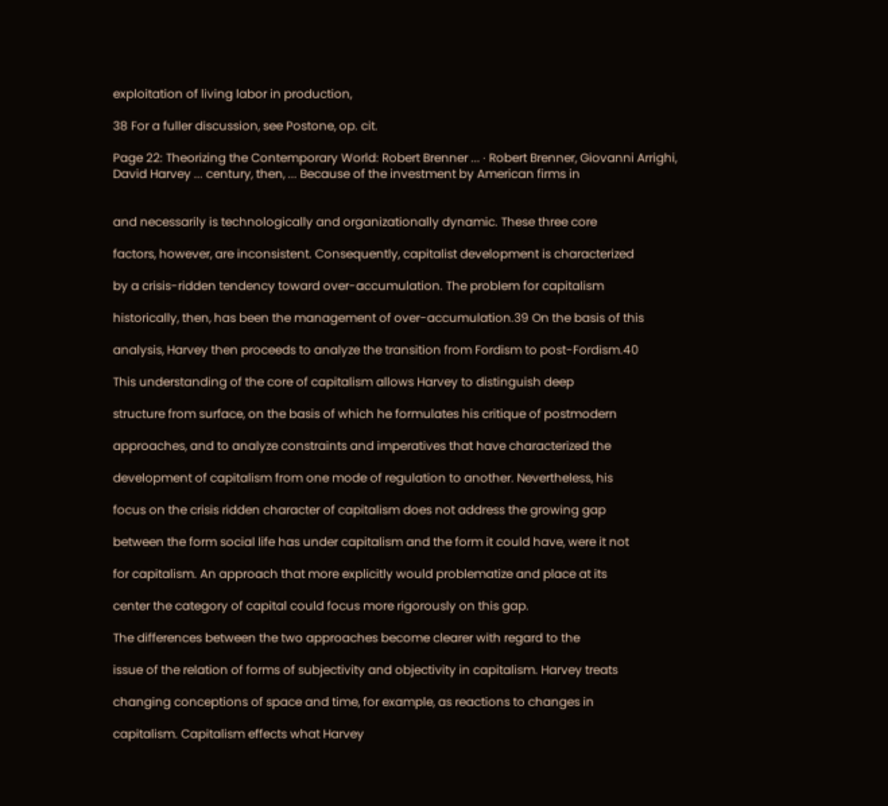exploitation of living labor in production,

38 For a fuller discussion, see Postone, op. cit.

Page 22: Theorizing the Contemporary World: Robert Brenner ... · Robert Brenner, Giovanni Arrighi, David Harvey ... century, then, ... Because of the investment by American firms in


and necessarily is technologically and organizationally dynamic. These three core

factors, however, are inconsistent. Consequently, capitalist development is characterized

by a crisis-ridden tendency toward over-accumulation. The problem for capitalism

historically, then, has been the management of over-accumulation.39 On the basis of this

analysis, Harvey then proceeds to analyze the transition from Fordism to post-Fordism.40

This understanding of the core of capitalism allows Harvey to distinguish deep

structure from surface, on the basis of which he formulates his critique of postmodern

approaches, and to analyze constraints and imperatives that have characterized the

development of capitalism from one mode of regulation to another. Nevertheless, his

focus on the crisis ridden character of capitalism does not address the growing gap

between the form social life has under capitalism and the form it could have, were it not

for capitalism. An approach that more explicitly would problematize and place at its

center the category of capital could focus more rigorously on this gap.

The differences between the two approaches become clearer with regard to the

issue of the relation of forms of subjectivity and objectivity in capitalism. Harvey treats

changing conceptions of space and time, for example, as reactions to changes in

capitalism. Capitalism effects what Harvey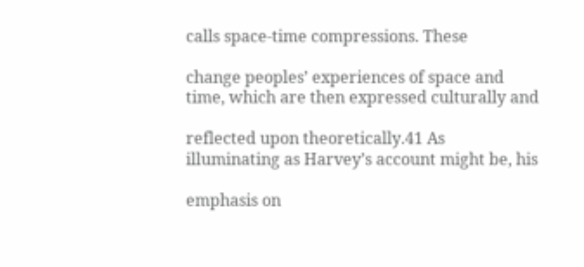calls space-time compressions. These

change peoples’ experiences of space and time, which are then expressed culturally and

reflected upon theoretically.41 As illuminating as Harvey’s account might be, his

emphasis on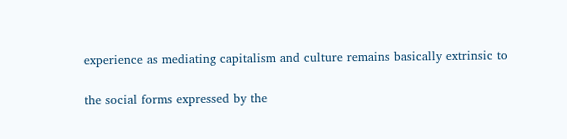experience as mediating capitalism and culture remains basically extrinsic to

the social forms expressed by the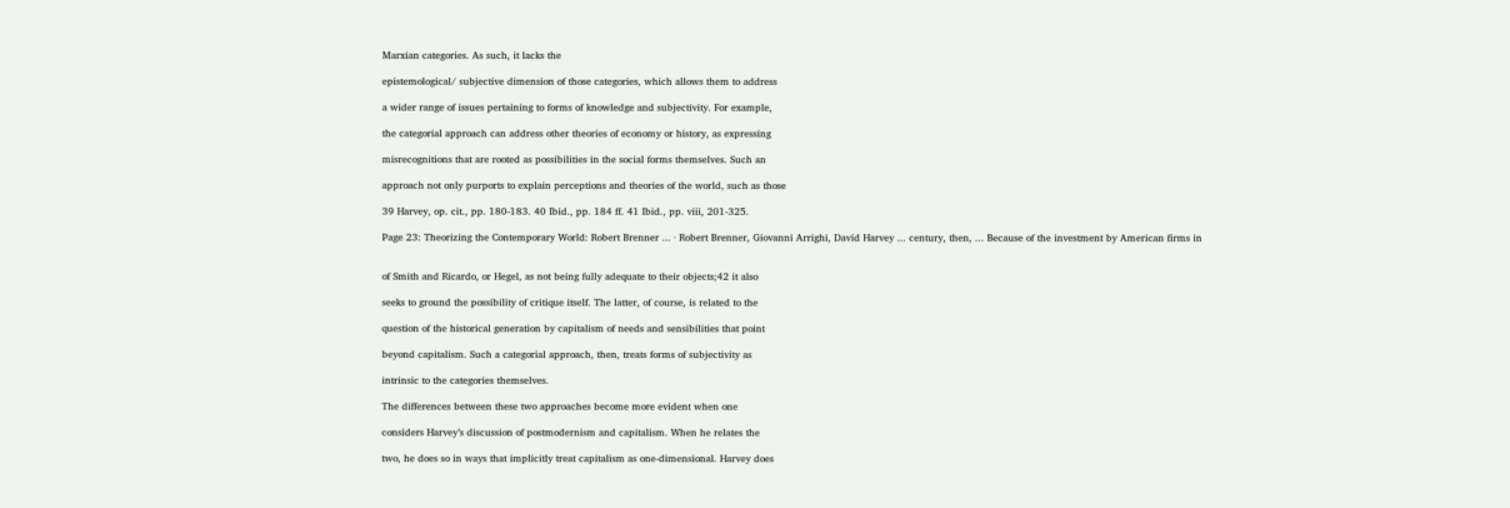Marxian categories. As such, it lacks the

epistemological/ subjective dimension of those categories, which allows them to address

a wider range of issues pertaining to forms of knowledge and subjectivity. For example,

the categorial approach can address other theories of economy or history, as expressing

misrecognitions that are rooted as possibilities in the social forms themselves. Such an

approach not only purports to explain perceptions and theories of the world, such as those

39 Harvey, op. cit., pp. 180-183. 40 Ibid., pp. 184 ff. 41 Ibid., pp. viii, 201-325.

Page 23: Theorizing the Contemporary World: Robert Brenner ... · Robert Brenner, Giovanni Arrighi, David Harvey ... century, then, ... Because of the investment by American firms in


of Smith and Ricardo, or Hegel, as not being fully adequate to their objects;42 it also

seeks to ground the possibility of critique itself. The latter, of course, is related to the

question of the historical generation by capitalism of needs and sensibilities that point

beyond capitalism. Such a categorial approach, then, treats forms of subjectivity as

intrinsic to the categories themselves.

The differences between these two approaches become more evident when one

considers Harvey’s discussion of postmodernism and capitalism. When he relates the

two, he does so in ways that implicitly treat capitalism as one-dimensional. Harvey does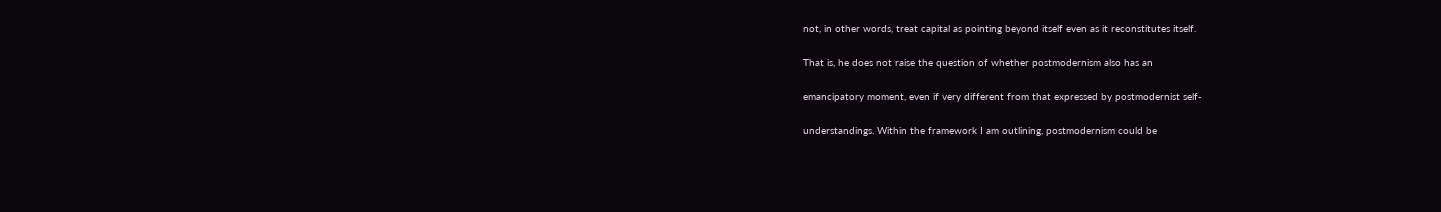not, in other words, treat capital as pointing beyond itself even as it reconstitutes itself.

That is, he does not raise the question of whether postmodernism also has an

emancipatory moment, even if very different from that expressed by postmodernist self-

understandings. Within the framework I am outlining, postmodernism could be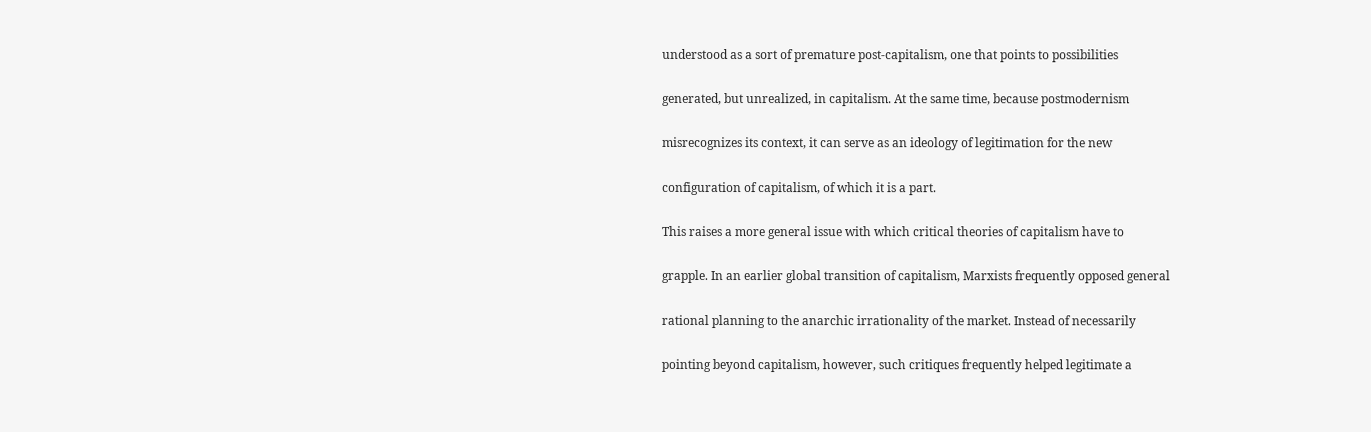understood as a sort of premature post-capitalism, one that points to possibilities

generated, but unrealized, in capitalism. At the same time, because postmodernism

misrecognizes its context, it can serve as an ideology of legitimation for the new

configuration of capitalism, of which it is a part.

This raises a more general issue with which critical theories of capitalism have to

grapple. In an earlier global transition of capitalism, Marxists frequently opposed general

rational planning to the anarchic irrationality of the market. Instead of necessarily

pointing beyond capitalism, however, such critiques frequently helped legitimate a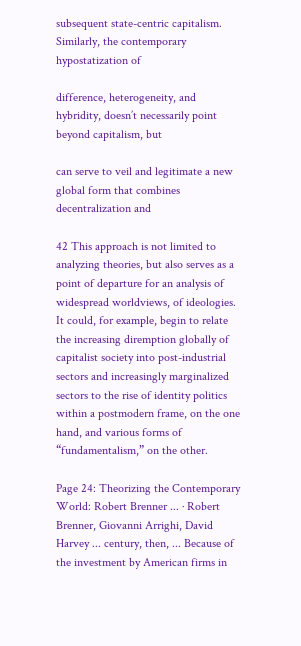subsequent state-centric capitalism. Similarly, the contemporary hypostatization of

difference, heterogeneity, and hybridity, doesn’t necessarily point beyond capitalism, but

can serve to veil and legitimate a new global form that combines decentralization and

42 This approach is not limited to analyzing theories, but also serves as a point of departure for an analysis of widespread worldviews, of ideologies. It could, for example, begin to relate the increasing diremption globally of capitalist society into post-industrial sectors and increasingly marginalized sectors to the rise of identity politics within a postmodern frame, on the one hand, and various forms of “fundamentalism,” on the other.

Page 24: Theorizing the Contemporary World: Robert Brenner ... · Robert Brenner, Giovanni Arrighi, David Harvey ... century, then, ... Because of the investment by American firms in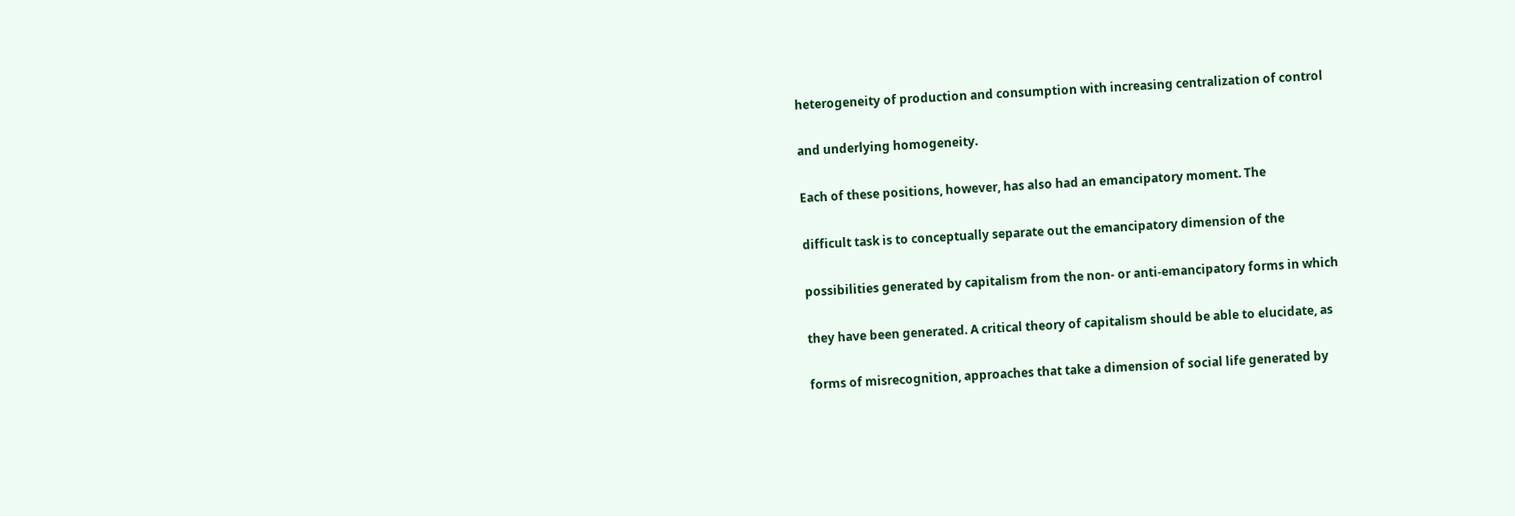heterogeneity of production and consumption with increasing centralization of control

and underlying homogeneity.

Each of these positions, however, has also had an emancipatory moment. The

difficult task is to conceptually separate out the emancipatory dimension of the

possibilities generated by capitalism from the non- or anti-emancipatory forms in which

they have been generated. A critical theory of capitalism should be able to elucidate, as

forms of misrecognition, approaches that take a dimension of social life generated by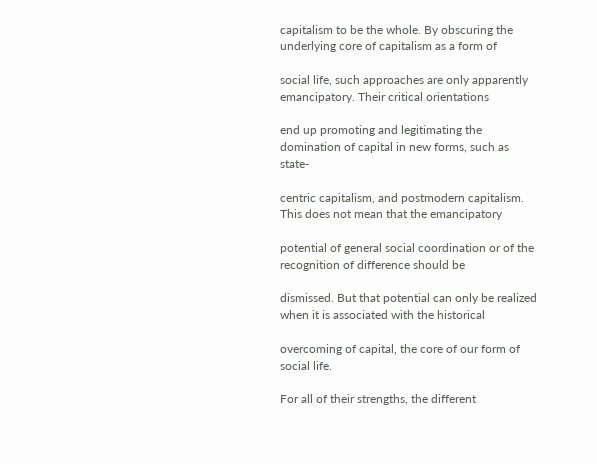capitalism to be the whole. By obscuring the underlying core of capitalism as a form of

social life, such approaches are only apparently emancipatory. Their critical orientations

end up promoting and legitimating the domination of capital in new forms, such as state-

centric capitalism, and postmodern capitalism. This does not mean that the emancipatory

potential of general social coordination or of the recognition of difference should be

dismissed. But that potential can only be realized when it is associated with the historical

overcoming of capital, the core of our form of social life.

For all of their strengths, the different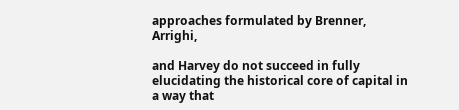approaches formulated by Brenner, Arrighi,

and Harvey do not succeed in fully elucidating the historical core of capital in a way that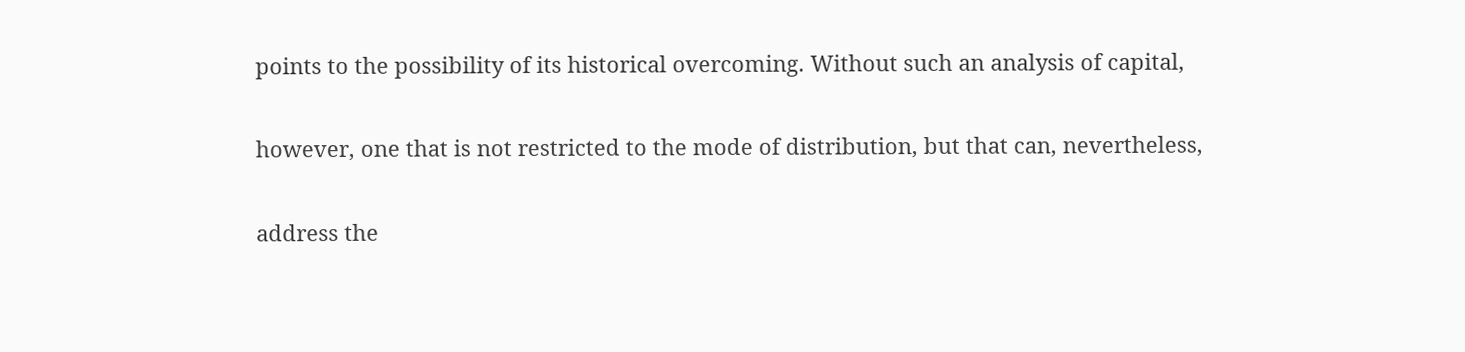points to the possibility of its historical overcoming. Without such an analysis of capital,

however, one that is not restricted to the mode of distribution, but that can, nevertheless,

address the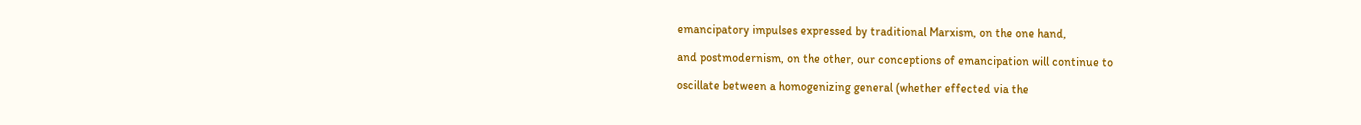emancipatory impulses expressed by traditional Marxism, on the one hand,

and postmodernism, on the other, our conceptions of emancipation will continue to

oscillate between a homogenizing general (whether effected via the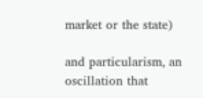market or the state)

and particularism, an oscillation that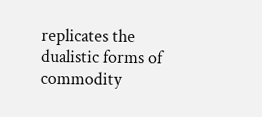replicates the dualistic forms of commodity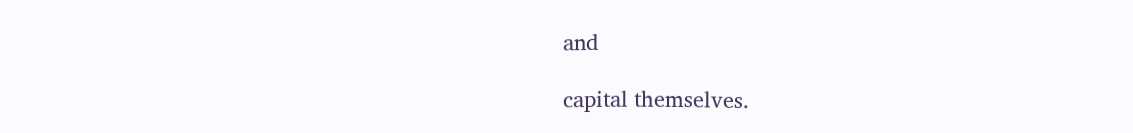and

capital themselves.